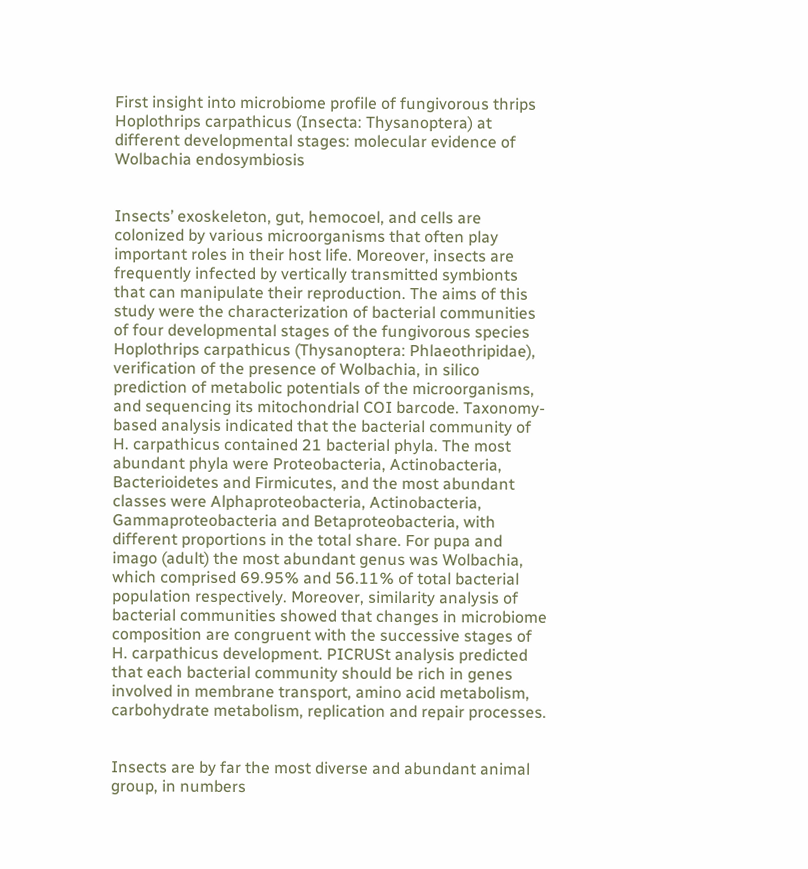First insight into microbiome profile of fungivorous thrips Hoplothrips carpathicus (Insecta: Thysanoptera) at different developmental stages: molecular evidence of Wolbachia endosymbiosis


Insects’ exoskeleton, gut, hemocoel, and cells are colonized by various microorganisms that often play important roles in their host life. Moreover, insects are frequently infected by vertically transmitted symbionts that can manipulate their reproduction. The aims of this study were the characterization of bacterial communities of four developmental stages of the fungivorous species Hoplothrips carpathicus (Thysanoptera: Phlaeothripidae), verification of the presence of Wolbachia, in silico prediction of metabolic potentials of the microorganisms, and sequencing its mitochondrial COI barcode. Taxonomy-based analysis indicated that the bacterial community of H. carpathicus contained 21 bacterial phyla. The most abundant phyla were Proteobacteria, Actinobacteria, Bacterioidetes and Firmicutes, and the most abundant classes were Alphaproteobacteria, Actinobacteria, Gammaproteobacteria and Betaproteobacteria, with different proportions in the total share. For pupa and imago (adult) the most abundant genus was Wolbachia, which comprised 69.95% and 56.11% of total bacterial population respectively. Moreover, similarity analysis of bacterial communities showed that changes in microbiome composition are congruent with the successive stages of H. carpathicus development. PICRUSt analysis predicted that each bacterial community should be rich in genes involved in membrane transport, amino acid metabolism, carbohydrate metabolism, replication and repair processes.


Insects are by far the most diverse and abundant animal group, in numbers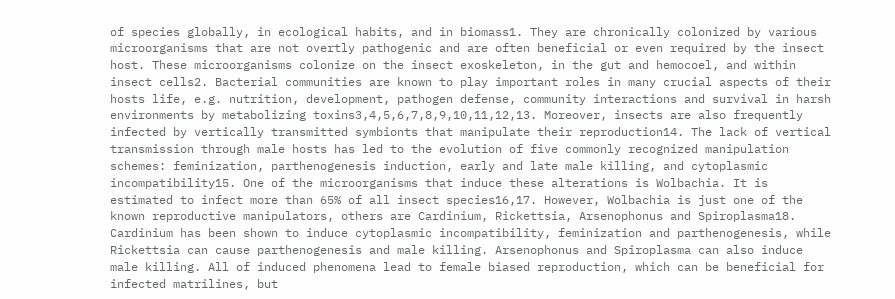of species globally, in ecological habits, and in biomass1. They are chronically colonized by various microorganisms that are not overtly pathogenic and are often beneficial or even required by the insect host. These microorganisms colonize on the insect exoskeleton, in the gut and hemocoel, and within insect cells2. Bacterial communities are known to play important roles in many crucial aspects of their hosts life, e.g. nutrition, development, pathogen defense, community interactions and survival in harsh environments by metabolizing toxins3,4,5,6,7,8,9,10,11,12,13. Moreover, insects are also frequently infected by vertically transmitted symbionts that manipulate their reproduction14. The lack of vertical transmission through male hosts has led to the evolution of five commonly recognized manipulation schemes: feminization, parthenogenesis induction, early and late male killing, and cytoplasmic incompatibility15. One of the microorganisms that induce these alterations is Wolbachia. It is estimated to infect more than 65% of all insect species16,17. However, Wolbachia is just one of the known reproductive manipulators, others are Cardinium, Rickettsia, Arsenophonus and Spiroplasma18. Cardinium has been shown to induce cytoplasmic incompatibility, feminization and parthenogenesis, while Rickettsia can cause parthenogenesis and male killing. Arsenophonus and Spiroplasma can also induce male killing. All of induced phenomena lead to female biased reproduction, which can be beneficial for infected matrilines, but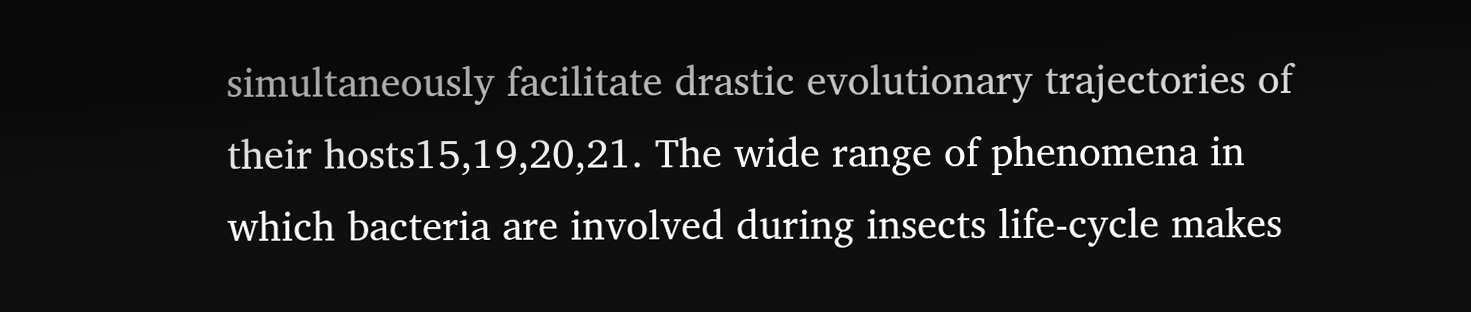simultaneously facilitate drastic evolutionary trajectories of their hosts15,19,20,21. The wide range of phenomena in which bacteria are involved during insects life-cycle makes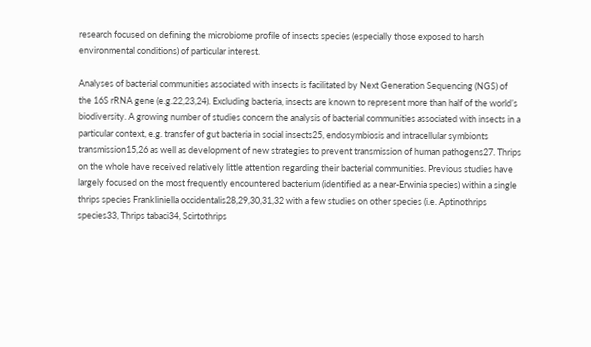research focused on defining the microbiome profile of insects species (especially those exposed to harsh environmental conditions) of particular interest.

Analyses of bacterial communities associated with insects is facilitated by Next Generation Sequencing (NGS) of the 16S rRNA gene (e.g.22,23,24). Excluding bacteria, insects are known to represent more than half of the world’s biodiversity. A growing number of studies concern the analysis of bacterial communities associated with insects in a particular context, e.g. transfer of gut bacteria in social insects25, endosymbiosis and intracellular symbionts transmission15,26 as well as development of new strategies to prevent transmission of human pathogens27. Thrips on the whole have received relatively little attention regarding their bacterial communities. Previous studies have largely focused on the most frequently encountered bacterium (identified as a near-Erwinia species) within a single thrips species Frankliniella occidentalis28,29,30,31,32 with a few studies on other species (i.e. Aptinothrips species33, Thrips tabaci34, Scirtothrips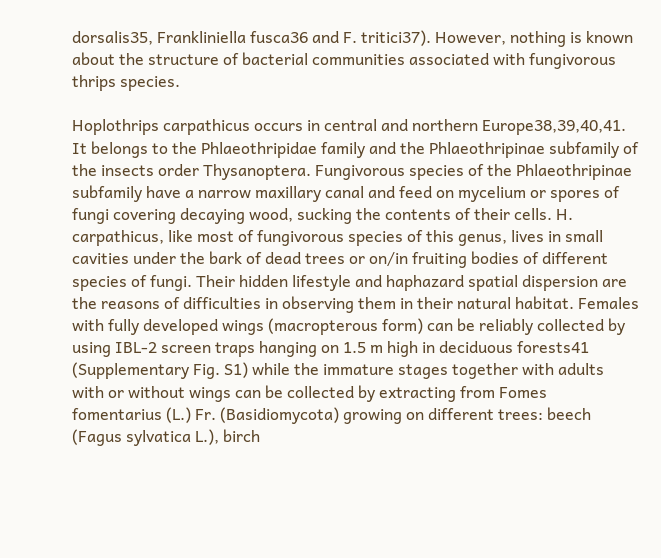dorsalis35, Frankliniella fusca36 and F. tritici37). However, nothing is known about the structure of bacterial communities associated with fungivorous thrips species.

Hoplothrips carpathicus occurs in central and northern Europe38,39,40,41. It belongs to the Phlaeothripidae family and the Phlaeothripinae subfamily of the insects order Thysanoptera. Fungivorous species of the Phlaeothripinae subfamily have a narrow maxillary canal and feed on mycelium or spores of fungi covering decaying wood, sucking the contents of their cells. H. carpathicus, like most of fungivorous species of this genus, lives in small cavities under the bark of dead trees or on/in fruiting bodies of different species of fungi. Their hidden lifestyle and haphazard spatial dispersion are the reasons of difficulties in observing them in their natural habitat. Females with fully developed wings (macropterous form) can be reliably collected by using IBL-2 screen traps hanging on 1.5 m high in deciduous forests41 (Supplementary Fig. S1) while the immature stages together with adults with or without wings can be collected by extracting from Fomes fomentarius (L.) Fr. (Basidiomycota) growing on different trees: beech (Fagus sylvatica L.), birch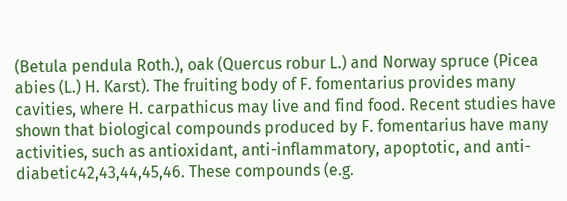(Betula pendula Roth.), oak (Quercus robur L.) and Norway spruce (Picea abies (L.) H. Karst). The fruiting body of F. fomentarius provides many cavities, where H. carpathicus may live and find food. Recent studies have shown that biological compounds produced by F. fomentarius have many activities, such as antioxidant, anti-inflammatory, apoptotic, and anti-diabetic42,43,44,45,46. These compounds (e.g.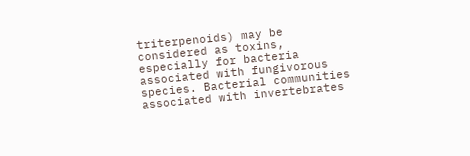triterpenoids) may be considered as toxins, especially for bacteria associated with fungivorous species. Bacterial communities associated with invertebrates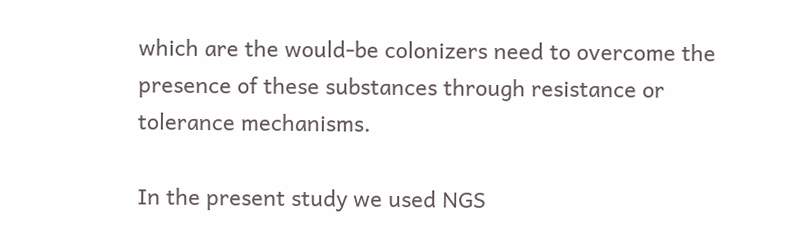which are the would-be colonizers need to overcome the presence of these substances through resistance or tolerance mechanisms.

In the present study we used NGS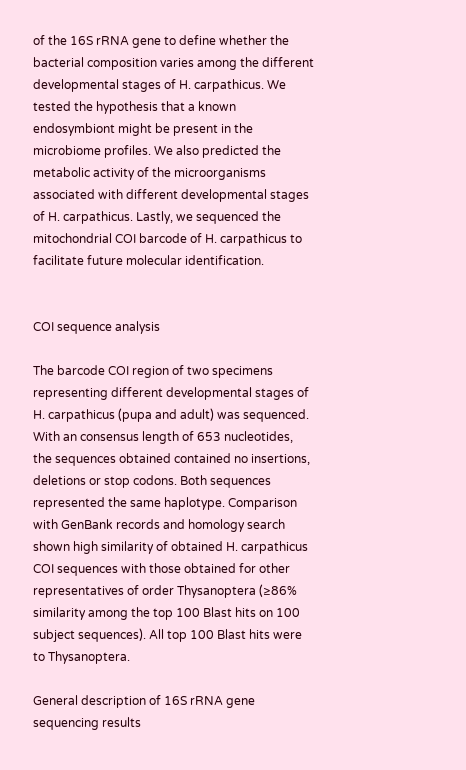of the 16S rRNA gene to define whether the bacterial composition varies among the different developmental stages of H. carpathicus. We tested the hypothesis that a known endosymbiont might be present in the microbiome profiles. We also predicted the metabolic activity of the microorganisms associated with different developmental stages of H. carpathicus. Lastly, we sequenced the mitochondrial COI barcode of H. carpathicus to facilitate future molecular identification.


COI sequence analysis

The barcode COI region of two specimens representing different developmental stages of H. carpathicus (pupa and adult) was sequenced. With an consensus length of 653 nucleotides, the sequences obtained contained no insertions, deletions or stop codons. Both sequences represented the same haplotype. Comparison with GenBank records and homology search shown high similarity of obtained H. carpathicus COI sequences with those obtained for other representatives of order Thysanoptera (≥86% similarity among the top 100 Blast hits on 100 subject sequences). All top 100 Blast hits were to Thysanoptera.

General description of 16S rRNA gene sequencing results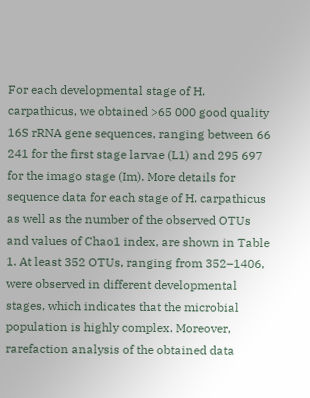For each developmental stage of H. carpathicus, we obtained >65 000 good quality 16S rRNA gene sequences, ranging between 66 241 for the first stage larvae (L1) and 295 697 for the imago stage (Im). More details for sequence data for each stage of H. carpathicus as well as the number of the observed OTUs and values of Chao1 index, are shown in Table 1. At least 352 OTUs, ranging from 352–1406, were observed in different developmental stages, which indicates that the microbial population is highly complex. Moreover, rarefaction analysis of the obtained data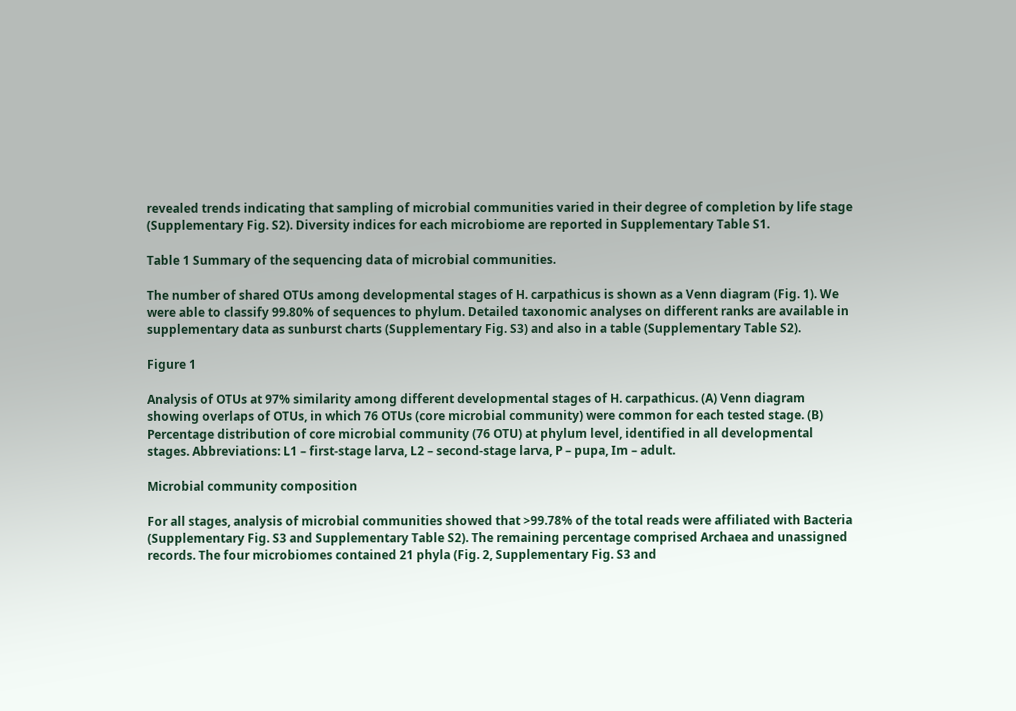revealed trends indicating that sampling of microbial communities varied in their degree of completion by life stage (Supplementary Fig. S2). Diversity indices for each microbiome are reported in Supplementary Table S1.

Table 1 Summary of the sequencing data of microbial communities.

The number of shared OTUs among developmental stages of H. carpathicus is shown as a Venn diagram (Fig. 1). We were able to classify 99.80% of sequences to phylum. Detailed taxonomic analyses on different ranks are available in supplementary data as sunburst charts (Supplementary Fig. S3) and also in a table (Supplementary Table S2).

Figure 1

Analysis of OTUs at 97% similarity among different developmental stages of H. carpathicus. (A) Venn diagram showing overlaps of OTUs, in which 76 OTUs (core microbial community) were common for each tested stage. (B) Percentage distribution of core microbial community (76 OTU) at phylum level, identified in all developmental stages. Abbreviations: L1 – first-stage larva, L2 – second-stage larva, P – pupa, Im – adult.

Microbial community composition

For all stages, analysis of microbial communities showed that >99.78% of the total reads were affiliated with Bacteria (Supplementary Fig. S3 and Supplementary Table S2). The remaining percentage comprised Archaea and unassigned records. The four microbiomes contained 21 phyla (Fig. 2, Supplementary Fig. S3 and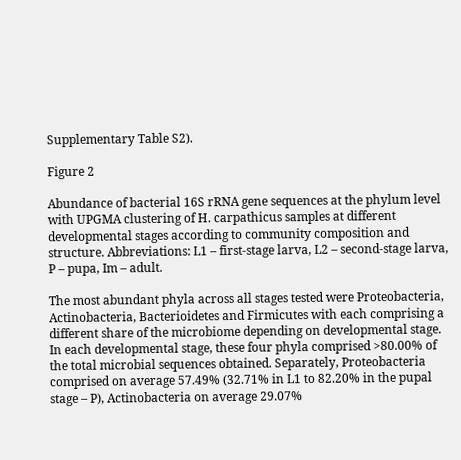Supplementary Table S2).

Figure 2

Abundance of bacterial 16S rRNA gene sequences at the phylum level with UPGMA clustering of H. carpathicus samples at different developmental stages according to community composition and structure. Abbreviations: L1 – first-stage larva, L2 – second-stage larva, P – pupa, Im – adult.

The most abundant phyla across all stages tested were Proteobacteria, Actinobacteria, Bacterioidetes and Firmicutes with each comprising a different share of the microbiome depending on developmental stage. In each developmental stage, these four phyla comprised >80.00% of the total microbial sequences obtained. Separately, Proteobacteria comprised on average 57.49% (32.71% in L1 to 82.20% in the pupal stage – P), Actinobacteria on average 29.07%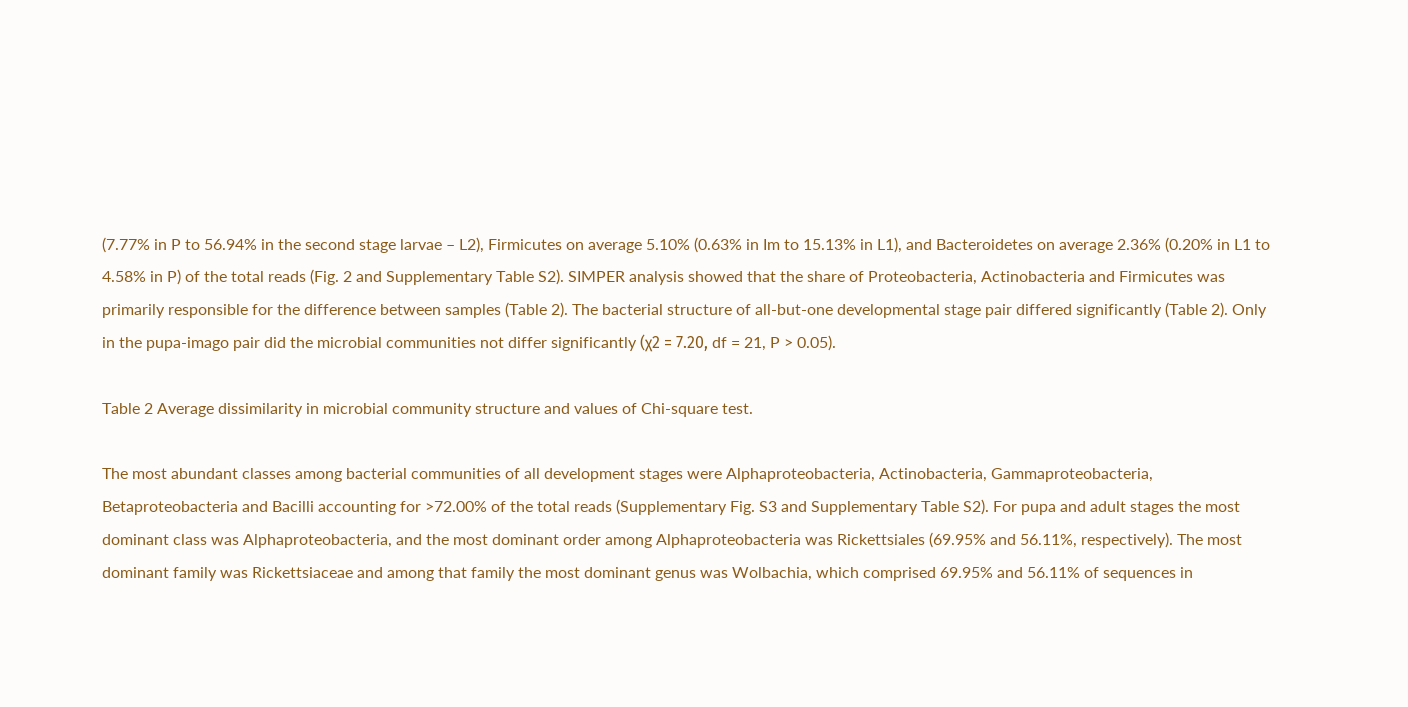(7.77% in P to 56.94% in the second stage larvae – L2), Firmicutes on average 5.10% (0.63% in Im to 15.13% in L1), and Bacteroidetes on average 2.36% (0.20% in L1 to 4.58% in P) of the total reads (Fig. 2 and Supplementary Table S2). SIMPER analysis showed that the share of Proteobacteria, Actinobacteria and Firmicutes was primarily responsible for the difference between samples (Table 2). The bacterial structure of all-but-one developmental stage pair differed significantly (Table 2). Only in the pupa-imago pair did the microbial communities not differ significantly (χ2 = 7.20, df = 21, P > 0.05).

Table 2 Average dissimilarity in microbial community structure and values of Chi-square test.

The most abundant classes among bacterial communities of all development stages were Alphaproteobacteria, Actinobacteria, Gammaproteobacteria, Betaproteobacteria and Bacilli accounting for >72.00% of the total reads (Supplementary Fig. S3 and Supplementary Table S2). For pupa and adult stages the most dominant class was Alphaproteobacteria, and the most dominant order among Alphaproteobacteria was Rickettsiales (69.95% and 56.11%, respectively). The most dominant family was Rickettsiaceae and among that family the most dominant genus was Wolbachia, which comprised 69.95% and 56.11% of sequences in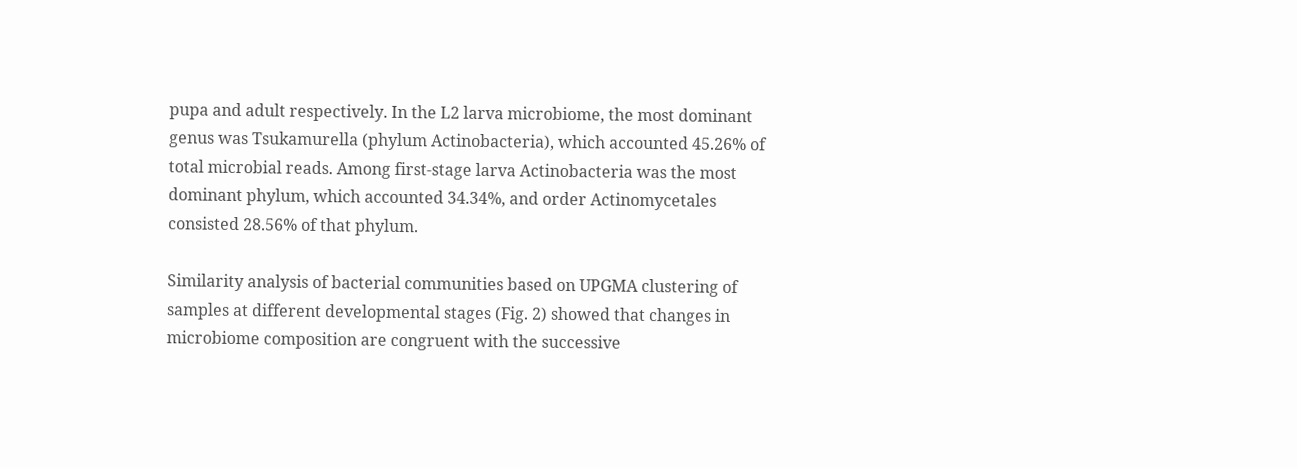pupa and adult respectively. In the L2 larva microbiome, the most dominant genus was Tsukamurella (phylum Actinobacteria), which accounted 45.26% of total microbial reads. Among first-stage larva Actinobacteria was the most dominant phylum, which accounted 34.34%, and order Actinomycetales consisted 28.56% of that phylum.

Similarity analysis of bacterial communities based on UPGMA clustering of samples at different developmental stages (Fig. 2) showed that changes in microbiome composition are congruent with the successive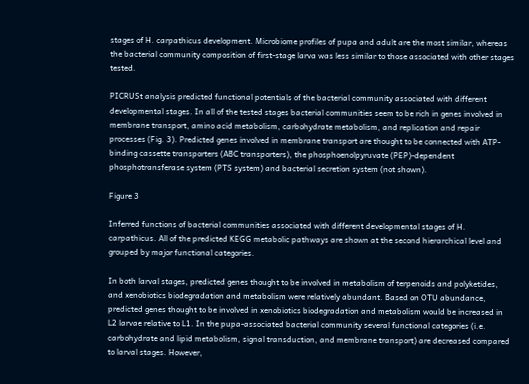stages of H. carpathicus development. Microbiome profiles of pupa and adult are the most similar, whereas the bacterial community composition of first-stage larva was less similar to those associated with other stages tested.

PICRUSt analysis predicted functional potentials of the bacterial community associated with different developmental stages. In all of the tested stages bacterial communities seem to be rich in genes involved in membrane transport, amino acid metabolism, carbohydrate metabolism, and replication and repair processes (Fig. 3). Predicted genes involved in membrane transport are thought to be connected with ATP-binding cassette transporters (ABC transporters), the phosphoenolpyruvate (PEP)-dependent phosphotransferase system (PTS system) and bacterial secretion system (not shown).

Figure 3

Inferred functions of bacterial communities associated with different developmental stages of H. carpathicus. All of the predicted KEGG metabolic pathways are shown at the second hierarchical level and grouped by major functional categories.

In both larval stages, predicted genes thought to be involved in metabolism of terpenoids and polyketides, and xenobiotics biodegradation and metabolism were relatively abundant. Based on OTU abundance, predicted genes thought to be involved in xenobiotics biodegradation and metabolism would be increased in L2 larvae relative to L1. In the pupa-associated bacterial community several functional categories (i.e. carbohydrate and lipid metabolism, signal transduction, and membrane transport) are decreased compared to larval stages. However,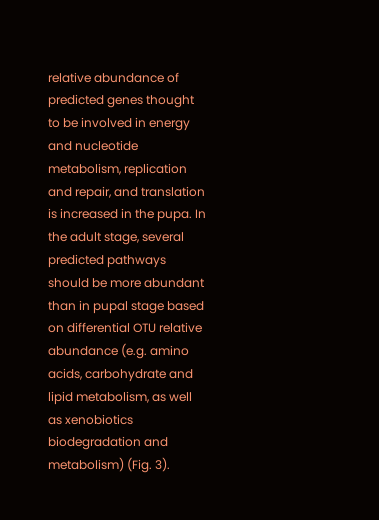relative abundance of predicted genes thought to be involved in energy and nucleotide metabolism, replication and repair, and translation is increased in the pupa. In the adult stage, several predicted pathways should be more abundant than in pupal stage based on differential OTU relative abundance (e.g. amino acids, carbohydrate and lipid metabolism, as well as xenobiotics biodegradation and metabolism) (Fig. 3).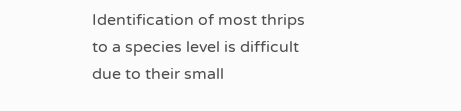Identification of most thrips to a species level is difficult due to their small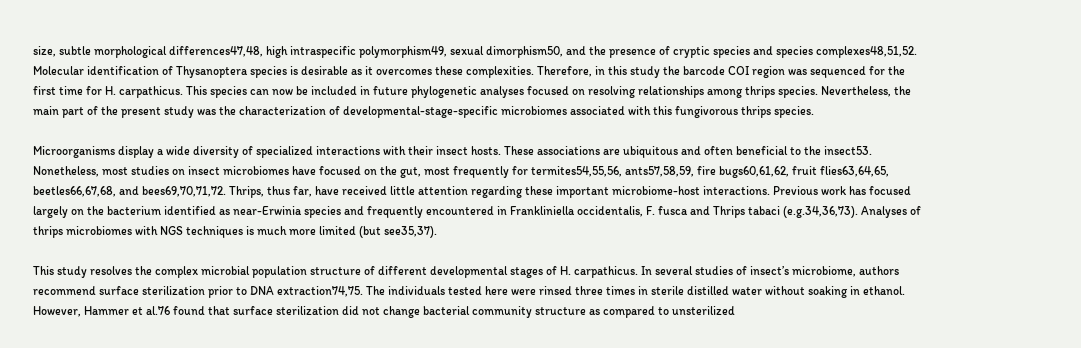size, subtle morphological differences47,48, high intraspecific polymorphism49, sexual dimorphism50, and the presence of cryptic species and species complexes48,51,52. Molecular identification of Thysanoptera species is desirable as it overcomes these complexities. Therefore, in this study the barcode COI region was sequenced for the first time for H. carpathicus. This species can now be included in future phylogenetic analyses focused on resolving relationships among thrips species. Nevertheless, the main part of the present study was the characterization of developmental-stage-specific microbiomes associated with this fungivorous thrips species.

Microorganisms display a wide diversity of specialized interactions with their insect hosts. These associations are ubiquitous and often beneficial to the insect53. Nonetheless, most studies on insect microbiomes have focused on the gut, most frequently for termites54,55,56, ants57,58,59, fire bugs60,61,62, fruit flies63,64,65, beetles66,67,68, and bees69,70,71,72. Thrips, thus far, have received little attention regarding these important microbiome-host interactions. Previous work has focused largely on the bacterium identified as near-Erwinia species and frequently encountered in Frankliniella occidentalis, F. fusca and Thrips tabaci (e.g.34,36,73). Analyses of thrips microbiomes with NGS techniques is much more limited (but see35,37).

This study resolves the complex microbial population structure of different developmental stages of H. carpathicus. In several studies of insect’s microbiome, authors recommend surface sterilization prior to DNA extraction74,75. The individuals tested here were rinsed three times in sterile distilled water without soaking in ethanol. However, Hammer et al.76 found that surface sterilization did not change bacterial community structure as compared to unsterilized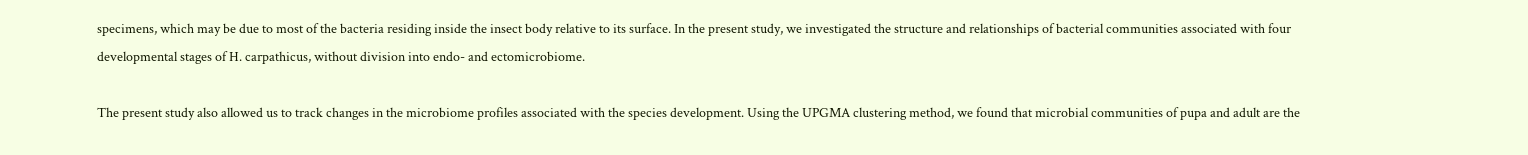specimens, which may be due to most of the bacteria residing inside the insect body relative to its surface. In the present study, we investigated the structure and relationships of bacterial communities associated with four developmental stages of H. carpathicus, without division into endo- and ectomicrobiome.

The present study also allowed us to track changes in the microbiome profiles associated with the species development. Using the UPGMA clustering method, we found that microbial communities of pupa and adult are the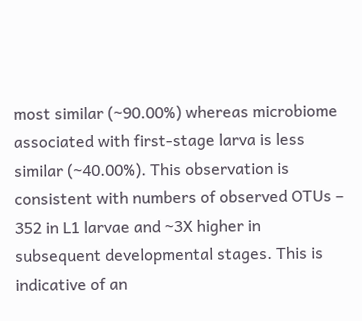most similar (~90.00%) whereas microbiome associated with first-stage larva is less similar (~40.00%). This observation is consistent with numbers of observed OTUs – 352 in L1 larvae and ~3X higher in subsequent developmental stages. This is indicative of an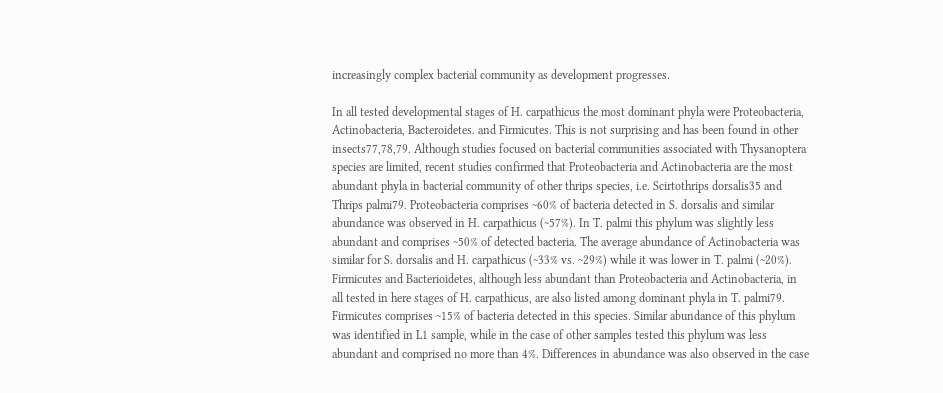increasingly complex bacterial community as development progresses.

In all tested developmental stages of H. carpathicus the most dominant phyla were Proteobacteria, Actinobacteria, Bacteroidetes. and Firmicutes. This is not surprising and has been found in other insects77,78,79. Although studies focused on bacterial communities associated with Thysanoptera species are limited, recent studies confirmed that Proteobacteria and Actinobacteria are the most abundant phyla in bacterial community of other thrips species, i.e. Scirtothrips dorsalis35 and Thrips palmi79. Proteobacteria comprises ~60% of bacteria detected in S. dorsalis and similar abundance was observed in H. carpathicus (~57%). In T. palmi this phylum was slightly less abundant and comprises ~50% of detected bacteria. The average abundance of Actinobacteria was similar for S. dorsalis and H. carpathicus (~33% vs. ~29%) while it was lower in T. palmi (~20%). Firmicutes and Bacterioidetes, although less abundant than Proteobacteria and Actinobacteria, in all tested in here stages of H. carpathicus, are also listed among dominant phyla in T. palmi79. Firmicutes comprises ~15% of bacteria detected in this species. Similar abundance of this phylum was identified in L1 sample, while in the case of other samples tested this phylum was less abundant and comprised no more than 4%. Differences in abundance was also observed in the case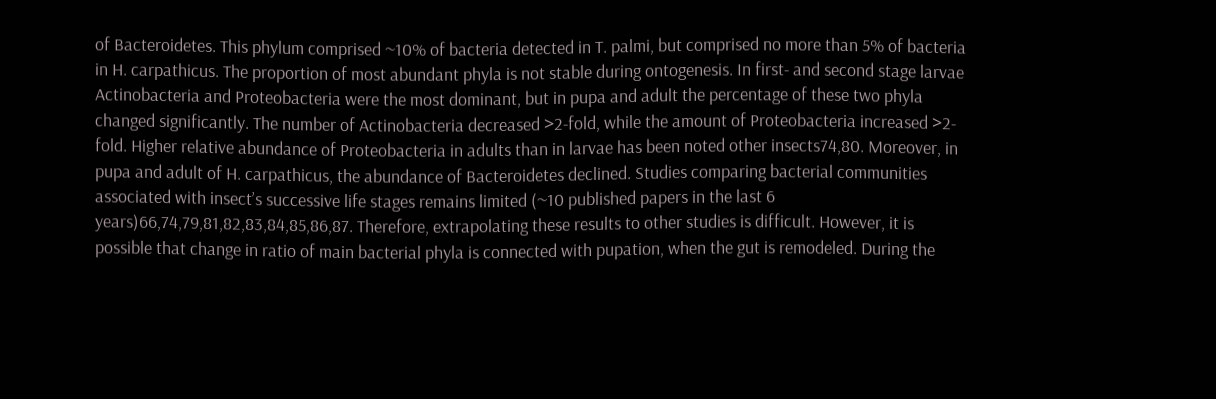of Bacteroidetes. This phylum comprised ~10% of bacteria detected in T. palmi, but comprised no more than 5% of bacteria in H. carpathicus. The proportion of most abundant phyla is not stable during ontogenesis. In first- and second stage larvae Actinobacteria and Proteobacteria were the most dominant, but in pupa and adult the percentage of these two phyla changed significantly. The number of Actinobacteria decreased >2-fold, while the amount of Proteobacteria increased >2-fold. Higher relative abundance of Proteobacteria in adults than in larvae has been noted other insects74,80. Moreover, in pupa and adult of H. carpathicus, the abundance of Bacteroidetes declined. Studies comparing bacterial communities associated with insect’s successive life stages remains limited (~10 published papers in the last 6 years)66,74,79,81,82,83,84,85,86,87. Therefore, extrapolating these results to other studies is difficult. However, it is possible that change in ratio of main bacterial phyla is connected with pupation, when the gut is remodeled. During the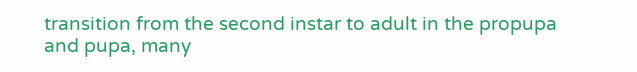transition from the second instar to adult in the propupa and pupa, many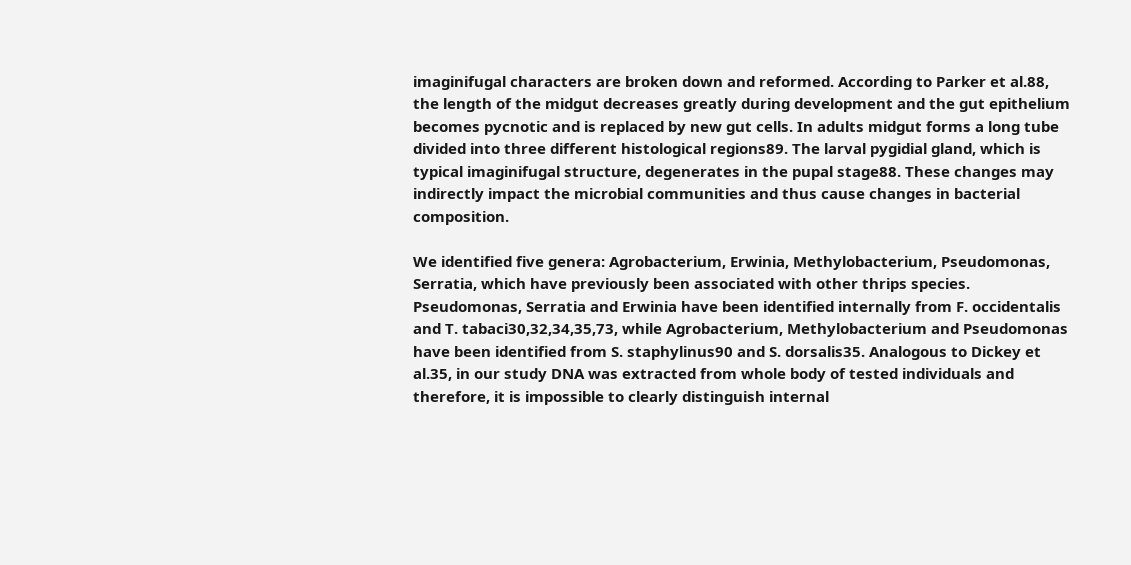imaginifugal characters are broken down and reformed. According to Parker et al.88, the length of the midgut decreases greatly during development and the gut epithelium becomes pycnotic and is replaced by new gut cells. In adults midgut forms a long tube divided into three different histological regions89. The larval pygidial gland, which is typical imaginifugal structure, degenerates in the pupal stage88. These changes may indirectly impact the microbial communities and thus cause changes in bacterial composition.

We identified five genera: Agrobacterium, Erwinia, Methylobacterium, Pseudomonas, Serratia, which have previously been associated with other thrips species. Pseudomonas, Serratia and Erwinia have been identified internally from F. occidentalis and T. tabaci30,32,34,35,73, while Agrobacterium, Methylobacterium and Pseudomonas have been identified from S. staphylinus90 and S. dorsalis35. Analogous to Dickey et al.35, in our study DNA was extracted from whole body of tested individuals and therefore, it is impossible to clearly distinguish internal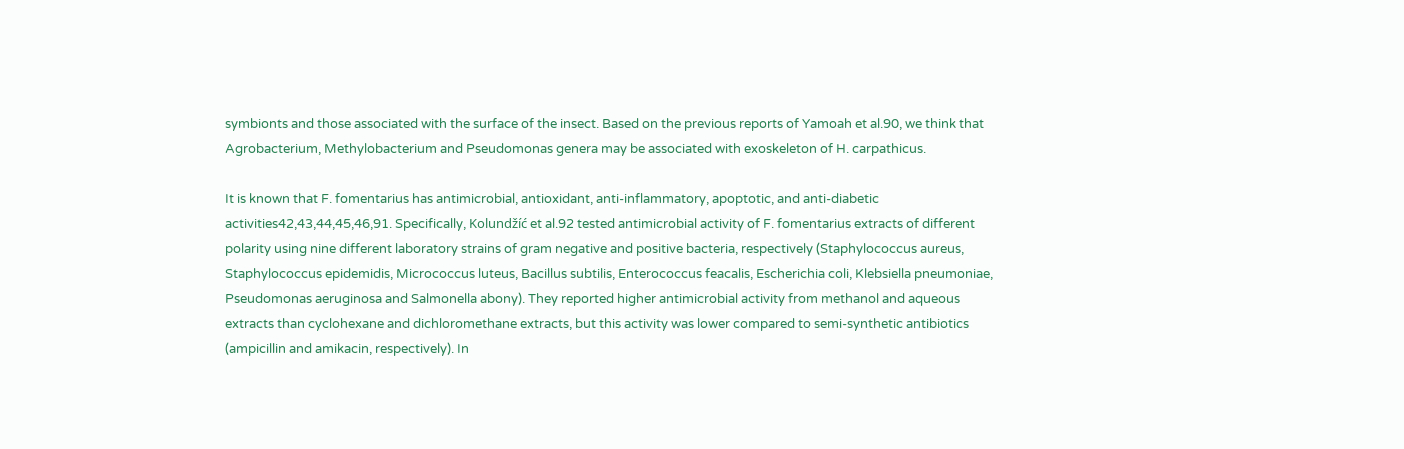symbionts and those associated with the surface of the insect. Based on the previous reports of Yamoah et al.90, we think that Agrobacterium, Methylobacterium and Pseudomonas genera may be associated with exoskeleton of H. carpathicus.

It is known that F. fomentarius has antimicrobial, antioxidant, anti-inflammatory, apoptotic, and anti-diabetic activities42,43,44,45,46,91. Specifically, Kolundžíć et al.92 tested antimicrobial activity of F. fomentarius extracts of different polarity using nine different laboratory strains of gram negative and positive bacteria, respectively (Staphylococcus aureus, Staphylococcus epidemidis, Micrococcus luteus, Bacillus subtilis, Enterococcus feacalis, Escherichia coli, Klebsiella pneumoniae, Pseudomonas aeruginosa and Salmonella abony). They reported higher antimicrobial activity from methanol and aqueous extracts than cyclohexane and dichloromethane extracts, but this activity was lower compared to semi-synthetic antibiotics (ampicillin and amikacin, respectively). In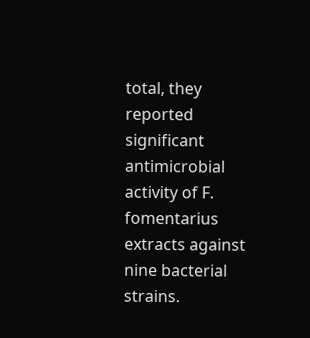total, they reported significant antimicrobial activity of F. fomentarius extracts against nine bacterial strains.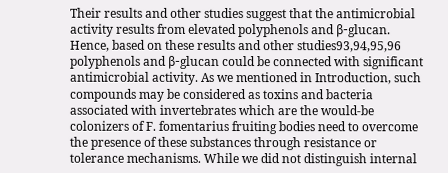Their results and other studies suggest that the antimicrobial activity results from elevated polyphenols and β-glucan. Hence, based on these results and other studies93,94,95,96 polyphenols and β-glucan could be connected with significant antimicrobial activity. As we mentioned in Introduction, such compounds may be considered as toxins and bacteria associated with invertebrates which are the would-be colonizers of F. fomentarius fruiting bodies need to overcome the presence of these substances through resistance or tolerance mechanisms. While we did not distinguish internal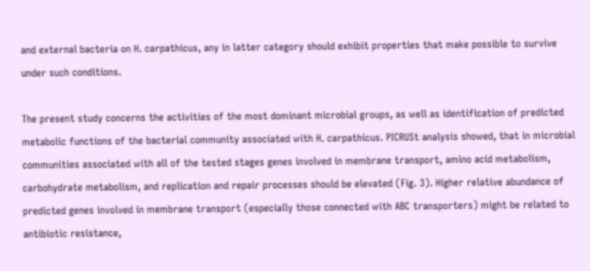and external bacteria on H. carpathicus, any in latter category should exhibit properties that make possible to survive under such conditions.

The present study concerns the activities of the most dominant microbial groups, as well as identification of predicted metabolic functions of the bacterial community associated with H. carpathicus. PICRUSt analysis showed, that in microbial communities associated with all of the tested stages genes involved in membrane transport, amino acid metabolism, carbohydrate metabolism, and replication and repair processes should be elevated (Fig. 3). Higher relative abundance of predicted genes involved in membrane transport (especially those connected with ABC transporters) might be related to antibiotic resistance,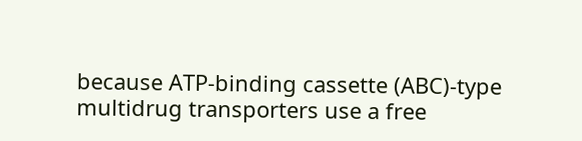because ATP-binding cassette (ABC)-type multidrug transporters use a free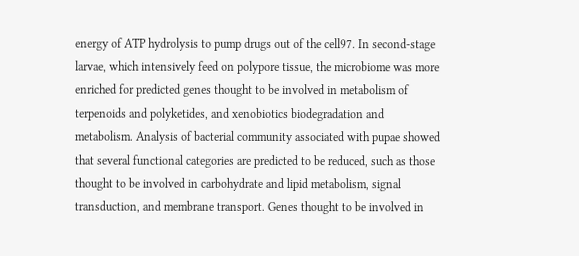energy of ATP hydrolysis to pump drugs out of the cell97. In second-stage larvae, which intensively feed on polypore tissue, the microbiome was more enriched for predicted genes thought to be involved in metabolism of terpenoids and polyketides, and xenobiotics biodegradation and metabolism. Analysis of bacterial community associated with pupae showed that several functional categories are predicted to be reduced, such as those thought to be involved in carbohydrate and lipid metabolism, signal transduction, and membrane transport. Genes thought to be involved in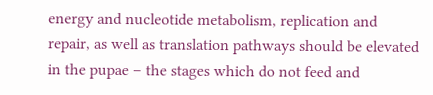energy and nucleotide metabolism, replication and repair, as well as translation pathways should be elevated in the pupae – the stages which do not feed and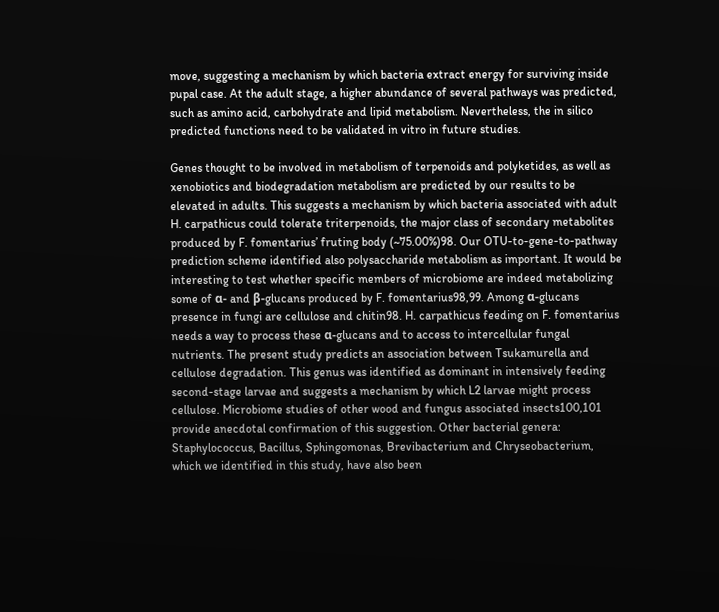move, suggesting a mechanism by which bacteria extract energy for surviving inside pupal case. At the adult stage, a higher abundance of several pathways was predicted, such as amino acid, carbohydrate and lipid metabolism. Nevertheless, the in silico predicted functions need to be validated in vitro in future studies.

Genes thought to be involved in metabolism of terpenoids and polyketides, as well as xenobiotics and biodegradation metabolism are predicted by our results to be elevated in adults. This suggests a mechanism by which bacteria associated with adult H. carpathicus could tolerate triterpenoids, the major class of secondary metabolites produced by F. fomentarius’ fruting body (~75.00%)98. Our OTU-to-gene-to-pathway prediction scheme identified also polysaccharide metabolism as important. It would be interesting to test whether specific members of microbiome are indeed metabolizing some of α- and β-glucans produced by F. fomentarius98,99. Among α-glucans presence in fungi are cellulose and chitin98. H. carpathicus feeding on F. fomentarius needs a way to process these α-glucans and to access to intercellular fungal nutrients. The present study predicts an association between Tsukamurella and cellulose degradation. This genus was identified as dominant in intensively feeding second-stage larvae and suggests a mechanism by which L2 larvae might process cellulose. Microbiome studies of other wood and fungus associated insects100,101 provide anecdotal confirmation of this suggestion. Other bacterial genera: Staphylococcus, Bacillus, Sphingomonas, Brevibacterium and Chryseobacterium, which we identified in this study, have also been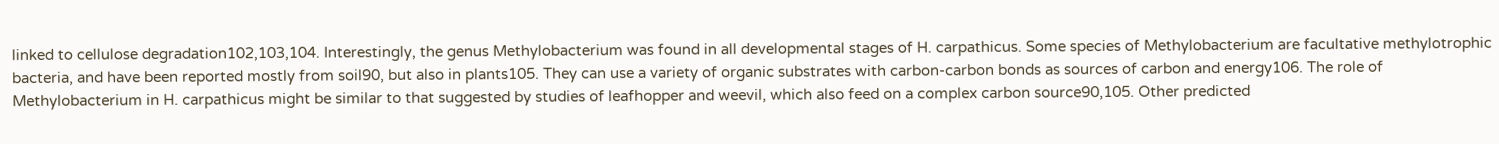linked to cellulose degradation102,103,104. Interestingly, the genus Methylobacterium was found in all developmental stages of H. carpathicus. Some species of Methylobacterium are facultative methylotrophic bacteria, and have been reported mostly from soil90, but also in plants105. They can use a variety of organic substrates with carbon-carbon bonds as sources of carbon and energy106. The role of Methylobacterium in H. carpathicus might be similar to that suggested by studies of leafhopper and weevil, which also feed on a complex carbon source90,105. Other predicted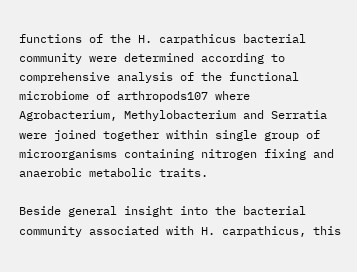functions of the H. carpathicus bacterial community were determined according to comprehensive analysis of the functional microbiome of arthropods107 where Agrobacterium, Methylobacterium and Serratia were joined together within single group of microorganisms containing nitrogen fixing and anaerobic metabolic traits.

Beside general insight into the bacterial community associated with H. carpathicus, this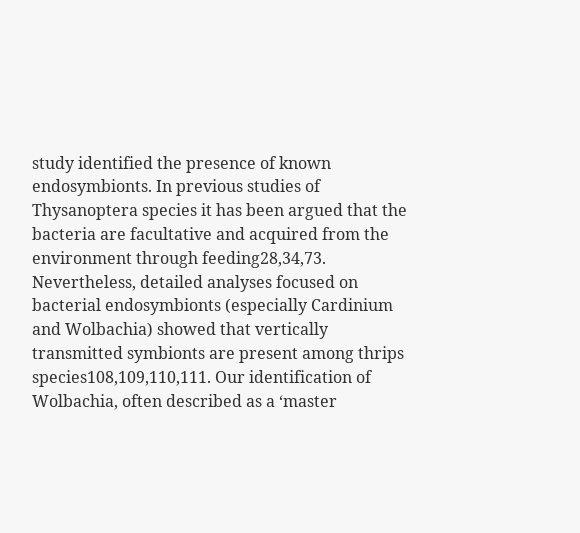study identified the presence of known endosymbionts. In previous studies of Thysanoptera species it has been argued that the bacteria are facultative and acquired from the environment through feeding28,34,73. Nevertheless, detailed analyses focused on bacterial endosymbionts (especially Cardinium and Wolbachia) showed that vertically transmitted symbionts are present among thrips species108,109,110,111. Our identification of Wolbachia, often described as a ‘master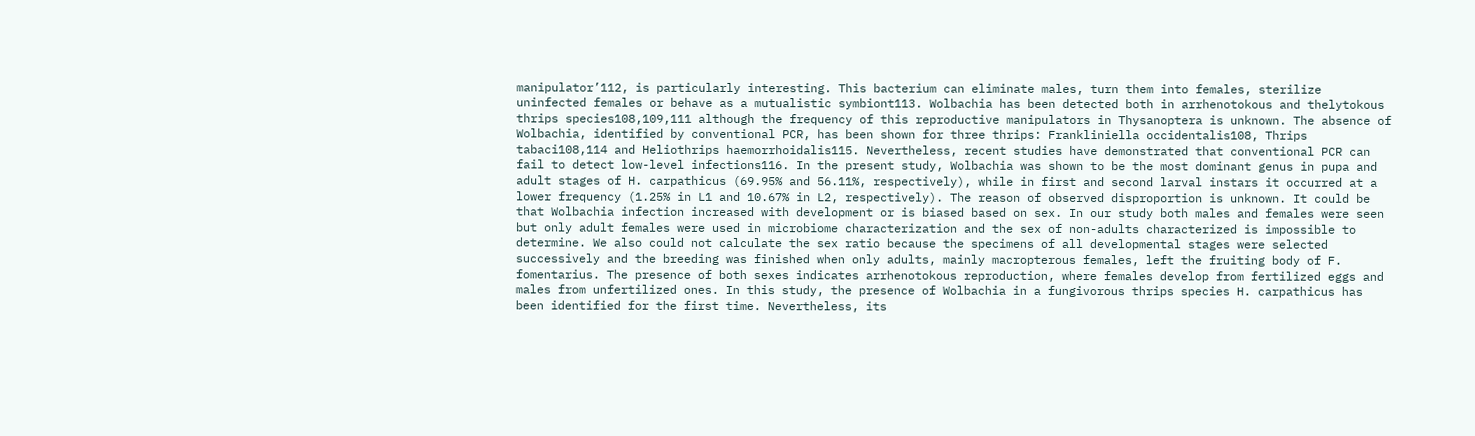manipulator’112, is particularly interesting. This bacterium can eliminate males, turn them into females, sterilize uninfected females or behave as a mutualistic symbiont113. Wolbachia has been detected both in arrhenotokous and thelytokous thrips species108,109,111 although the frequency of this reproductive manipulators in Thysanoptera is unknown. The absence of Wolbachia, identified by conventional PCR, has been shown for three thrips: Frankliniella occidentalis108, Thrips tabaci108,114 and Heliothrips haemorrhoidalis115. Nevertheless, recent studies have demonstrated that conventional PCR can fail to detect low-level infections116. In the present study, Wolbachia was shown to be the most dominant genus in pupa and adult stages of H. carpathicus (69.95% and 56.11%, respectively), while in first and second larval instars it occurred at a lower frequency (1.25% in L1 and 10.67% in L2, respectively). The reason of observed disproportion is unknown. It could be that Wolbachia infection increased with development or is biased based on sex. In our study both males and females were seen but only adult females were used in microbiome characterization and the sex of non-adults characterized is impossible to determine. We also could not calculate the sex ratio because the specimens of all developmental stages were selected successively and the breeding was finished when only adults, mainly macropterous females, left the fruiting body of F. fomentarius. The presence of both sexes indicates arrhenotokous reproduction, where females develop from fertilized eggs and males from unfertilized ones. In this study, the presence of Wolbachia in a fungivorous thrips species H. carpathicus has been identified for the first time. Nevertheless, its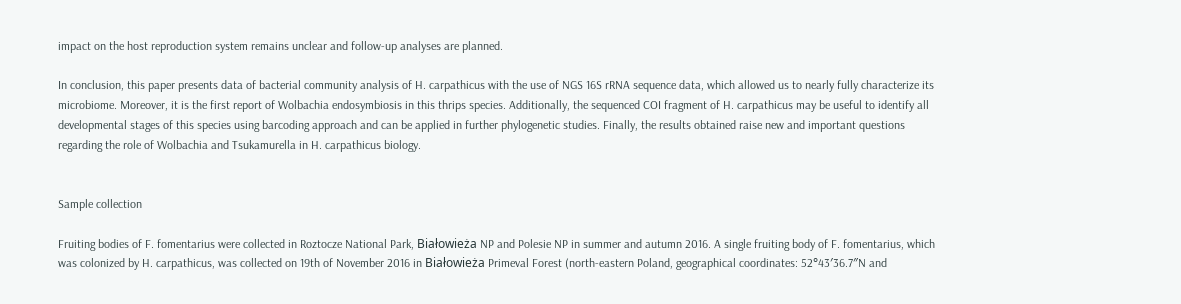impact on the host reproduction system remains unclear and follow-up analyses are planned.

In conclusion, this paper presents data of bacterial community analysis of H. carpathicus with the use of NGS 16S rRNA sequence data, which allowed us to nearly fully characterize its microbiome. Moreover, it is the first report of Wolbachia endosymbiosis in this thrips species. Additionally, the sequenced COI fragment of H. carpathicus may be useful to identify all developmental stages of this species using barcoding approach and can be applied in further phylogenetic studies. Finally, the results obtained raise new and important questions regarding the role of Wolbachia and Tsukamurella in H. carpathicus biology.


Sample collection

Fruiting bodies of F. fomentarius were collected in Roztocze National Park, Białowieża NP and Polesie NP in summer and autumn 2016. A single fruiting body of F. fomentarius, which was colonized by H. carpathicus, was collected on 19th of November 2016 in Białowieża Primeval Forest (north-eastern Poland, geographical coordinates: 52°43′36.7″N and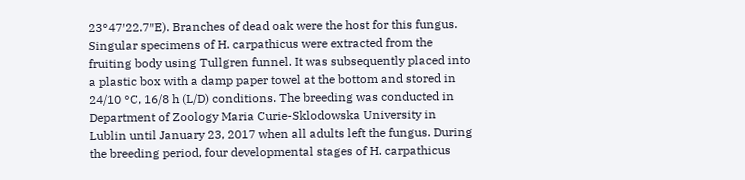23°47′22.7″E). Branches of dead oak were the host for this fungus. Singular specimens of H. carpathicus were extracted from the fruiting body using Tullgren funnel. It was subsequently placed into a plastic box with a damp paper towel at the bottom and stored in 24/10 °C, 16/8 h (L/D) conditions. The breeding was conducted in Department of Zoology Maria Curie-Sklodowska University in Lublin until January 23, 2017 when all adults left the fungus. During the breeding period, four developmental stages of H. carpathicus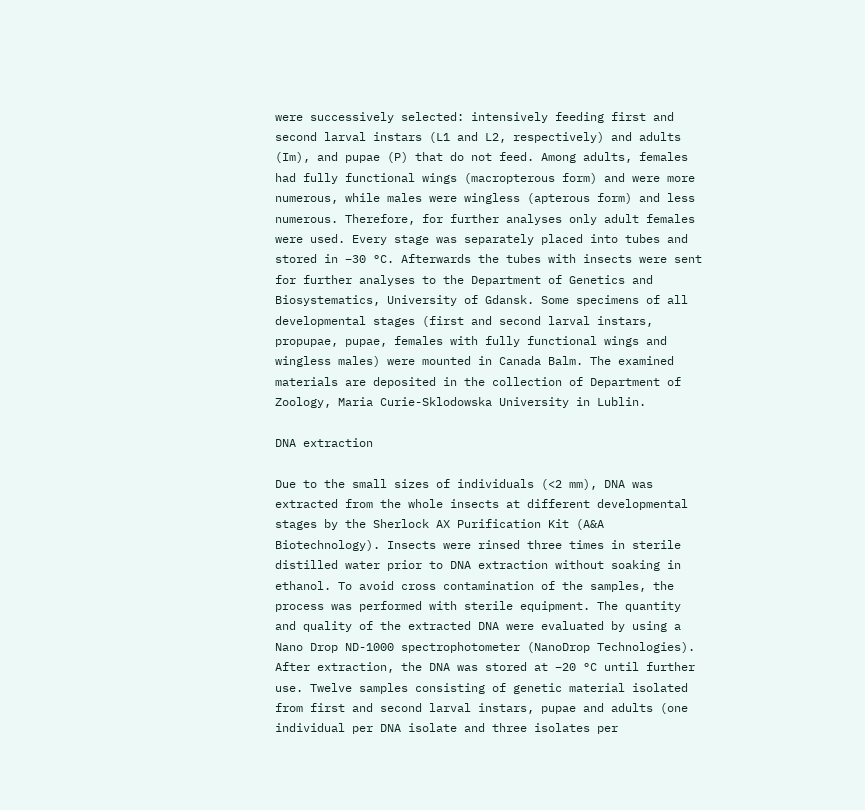were successively selected: intensively feeding first and second larval instars (L1 and L2, respectively) and adults (Im), and pupae (P) that do not feed. Among adults, females had fully functional wings (macropterous form) and were more numerous, while males were wingless (apterous form) and less numerous. Therefore, for further analyses only adult females were used. Every stage was separately placed into tubes and stored in −30 °C. Afterwards the tubes with insects were sent for further analyses to the Department of Genetics and Biosystematics, University of Gdansk. Some specimens of all developmental stages (first and second larval instars, propupae, pupae, females with fully functional wings and wingless males) were mounted in Canada Balm. The examined materials are deposited in the collection of Department of Zoology, Maria Curie-Sklodowska University in Lublin.

DNA extraction

Due to the small sizes of individuals (<2 mm), DNA was extracted from the whole insects at different developmental stages by the Sherlock AX Purification Kit (A&A Biotechnology). Insects were rinsed three times in sterile distilled water prior to DNA extraction without soaking in ethanol. To avoid cross contamination of the samples, the process was performed with sterile equipment. The quantity and quality of the extracted DNA were evaluated by using a Nano Drop ND-1000 spectrophotometer (NanoDrop Technologies). After extraction, the DNA was stored at −20 °C until further use. Twelve samples consisting of genetic material isolated from first and second larval instars, pupae and adults (one individual per DNA isolate and three isolates per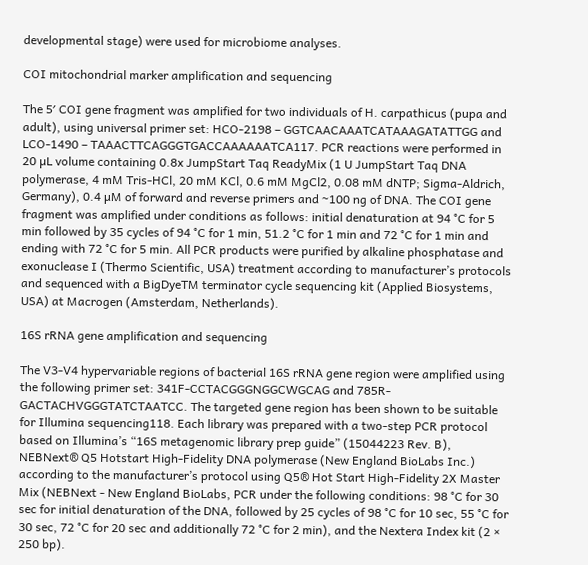developmental stage) were used for microbiome analyses.

COI mitochondrial marker amplification and sequencing

The 5′ COI gene fragment was amplified for two individuals of H. carpathicus (pupa and adult), using universal primer set: HCO-2198 – GGTCAACAAATCATAAAGATATTGG and LCO-1490 – TAAACTTCAGGGTGACCAAAAAATCA117. PCR reactions were performed in 20 µL volume containing 0.8x JumpStart Taq ReadyMix (1 U JumpStart Taq DNA polymerase, 4 mM Tris-HCl, 20 mM KCl, 0.6 mM MgCl2, 0.08 mM dNTP; Sigma-Aldrich, Germany), 0.4 µM of forward and reverse primers and ~100 ng of DNA. The COI gene fragment was amplified under conditions as follows: initial denaturation at 94 °C for 5 min followed by 35 cycles of 94 °C for 1 min, 51.2 °C for 1 min and 72 °C for 1 min and ending with 72 °C for 5 min. All PCR products were purified by alkaline phosphatase and exonuclease I (Thermo Scientific, USA) treatment according to manufacturer’s protocols and sequenced with a BigDyeTM terminator cycle sequencing kit (Applied Biosystems, USA) at Macrogen (Amsterdam, Netherlands).

16S rRNA gene amplification and sequencing

The V3-V4 hypervariable regions of bacterial 16S rRNA gene region were amplified using the following primer set: 341F-CCTACGGGNGGCWGCAG and 785R-GACTACHVGGGTATCTAATCC. The targeted gene region has been shown to be suitable for Illumina sequencing118. Each library was prepared with a two-step PCR protocol based on Illumina’s “16S metagenomic library prep guide” (15044223 Rev. B), NEBNext® Q5 Hotstart High-Fidelity DNA polymerase (New England BioLabs Inc.) according to the manufacturer’s protocol using Q5® Hot Start High-Fidelity 2X Master Mix (NEBNext - New England BioLabs, PCR under the following conditions: 98 °C for 30 sec for initial denaturation of the DNA, followed by 25 cycles of 98 °C for 10 sec, 55 °C for 30 sec, 72 °C for 20 sec and additionally 72 °C for 2 min), and the Nextera Index kit (2 × 250 bp).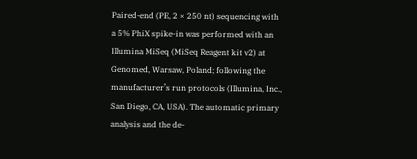Paired-end (PE, 2 × 250 nt) sequencing with a 5% PhiX spike-in was performed with an Illumina MiSeq (MiSeq Reagent kit v2) at Genomed, Warsaw, Poland; following the manufacturer’s run protocols (Illumina, Inc., San Diego, CA, USA). The automatic primary analysis and the de-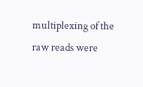multiplexing of the raw reads were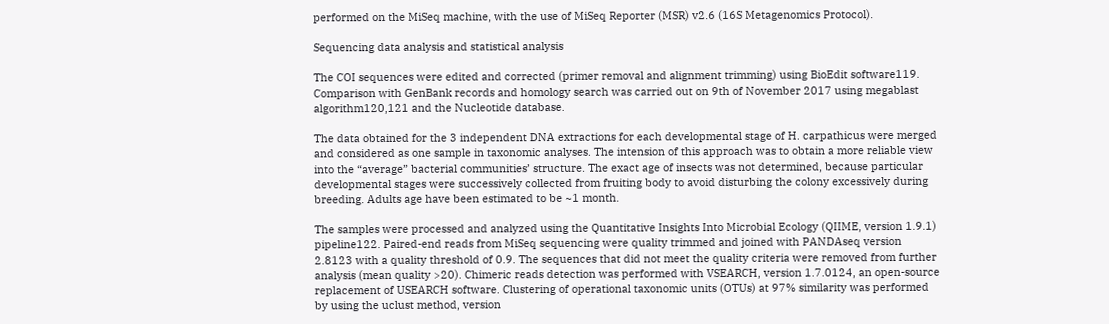performed on the MiSeq machine, with the use of MiSeq Reporter (MSR) v2.6 (16S Metagenomics Protocol).

Sequencing data analysis and statistical analysis

The COI sequences were edited and corrected (primer removal and alignment trimming) using BioEdit software119. Comparison with GenBank records and homology search was carried out on 9th of November 2017 using megablast algorithm120,121 and the Nucleotide database.

The data obtained for the 3 independent DNA extractions for each developmental stage of H. carpathicus were merged and considered as one sample in taxonomic analyses. The intension of this approach was to obtain a more reliable view into the “average” bacterial communities’ structure. The exact age of insects was not determined, because particular developmental stages were successively collected from fruiting body to avoid disturbing the colony excessively during breeding. Adults age have been estimated to be ~1 month.

The samples were processed and analyzed using the Quantitative Insights Into Microbial Ecology (QIIME, version 1.9.1) pipeline122. Paired-end reads from MiSeq sequencing were quality trimmed and joined with PANDAseq version 2.8123 with a quality threshold of 0.9. The sequences that did not meet the quality criteria were removed from further analysis (mean quality >20). Chimeric reads detection was performed with VSEARCH, version 1.7.0124, an open-source replacement of USEARCH software. Clustering of operational taxonomic units (OTUs) at 97% similarity was performed by using the uclust method, version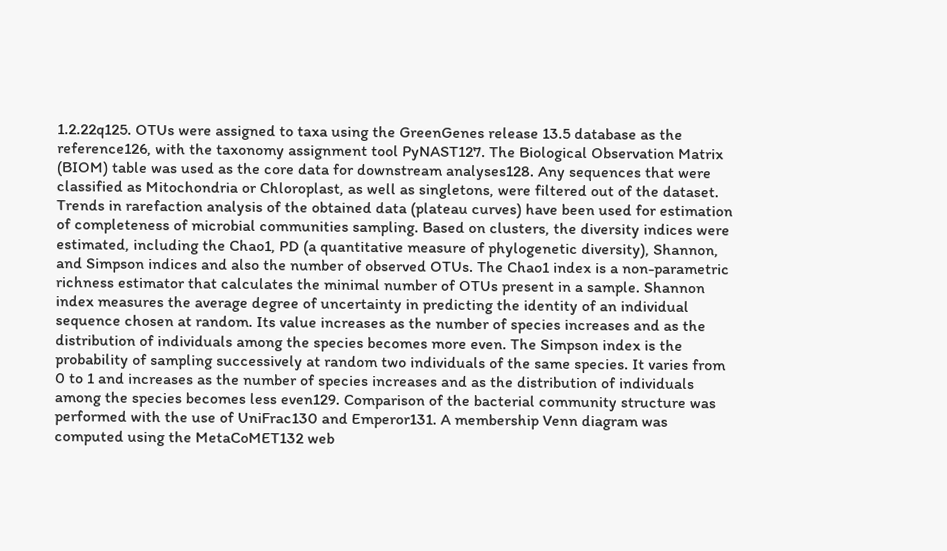1.2.22q125. OTUs were assigned to taxa using the GreenGenes release 13.5 database as the reference126, with the taxonomy assignment tool PyNAST127. The Biological Observation Matrix (BIOM) table was used as the core data for downstream analyses128. Any sequences that were classified as Mitochondria or Chloroplast, as well as singletons, were filtered out of the dataset. Trends in rarefaction analysis of the obtained data (plateau curves) have been used for estimation of completeness of microbial communities sampling. Based on clusters, the diversity indices were estimated, including the Chao1, PD (a quantitative measure of phylogenetic diversity), Shannon, and Simpson indices and also the number of observed OTUs. The Chao1 index is a non-parametric richness estimator that calculates the minimal number of OTUs present in a sample. Shannon index measures the average degree of uncertainty in predicting the identity of an individual sequence chosen at random. Its value increases as the number of species increases and as the distribution of individuals among the species becomes more even. The Simpson index is the probability of sampling successively at random two individuals of the same species. It varies from 0 to 1 and increases as the number of species increases and as the distribution of individuals among the species becomes less even129. Comparison of the bacterial community structure was performed with the use of UniFrac130 and Emperor131. A membership Venn diagram was computed using the MetaCoMET132 web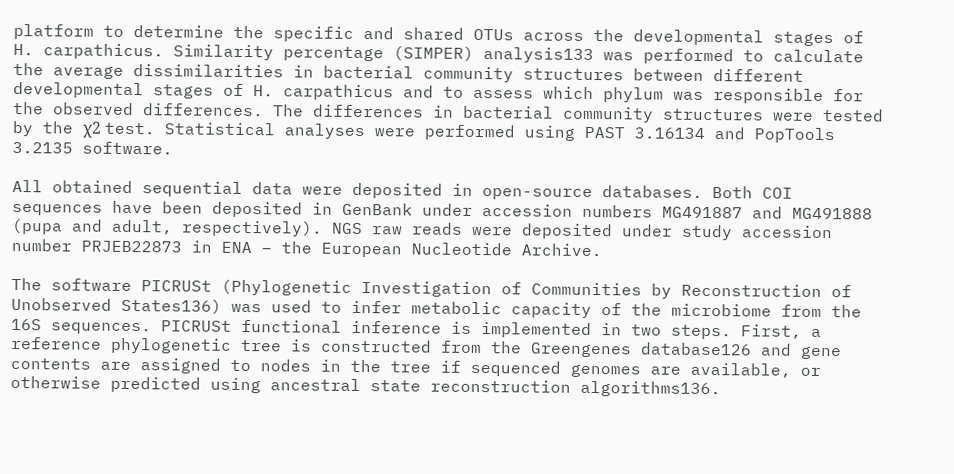platform to determine the specific and shared OTUs across the developmental stages of H. carpathicus. Similarity percentage (SIMPER) analysis133 was performed to calculate the average dissimilarities in bacterial community structures between different developmental stages of H. carpathicus and to assess which phylum was responsible for the observed differences. The differences in bacterial community structures were tested by the χ2 test. Statistical analyses were performed using PAST 3.16134 and PopTools 3.2135 software.

All obtained sequential data were deposited in open-source databases. Both COI sequences have been deposited in GenBank under accession numbers MG491887 and MG491888 (pupa and adult, respectively). NGS raw reads were deposited under study accession number PRJEB22873 in ENA – the European Nucleotide Archive.

The software PICRUSt (Phylogenetic Investigation of Communities by Reconstruction of Unobserved States136) was used to infer metabolic capacity of the microbiome from the 16S sequences. PICRUSt functional inference is implemented in two steps. First, a reference phylogenetic tree is constructed from the Greengenes database126 and gene contents are assigned to nodes in the tree if sequenced genomes are available, or otherwise predicted using ancestral state reconstruction algorithms136.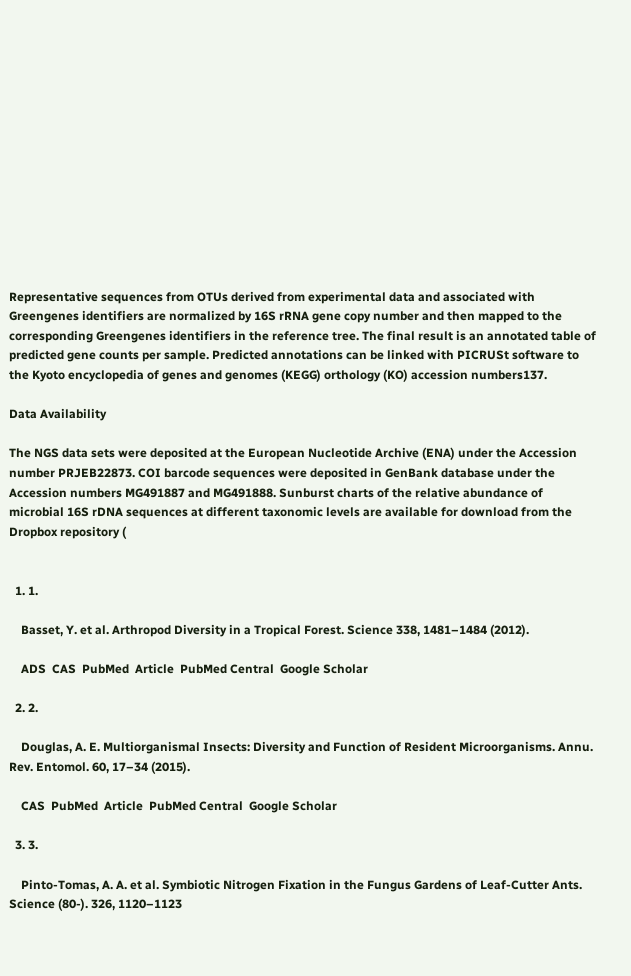Representative sequences from OTUs derived from experimental data and associated with Greengenes identifiers are normalized by 16S rRNA gene copy number and then mapped to the corresponding Greengenes identifiers in the reference tree. The final result is an annotated table of predicted gene counts per sample. Predicted annotations can be linked with PICRUSt software to the Kyoto encyclopedia of genes and genomes (KEGG) orthology (KO) accession numbers137.

Data Availability

The NGS data sets were deposited at the European Nucleotide Archive (ENA) under the Accession number PRJEB22873. COI barcode sequences were deposited in GenBank database under the Accession numbers MG491887 and MG491888. Sunburst charts of the relative abundance of microbial 16S rDNA sequences at different taxonomic levels are available for download from the Dropbox repository (


  1. 1.

    Basset, Y. et al. Arthropod Diversity in a Tropical Forest. Science 338, 1481–1484 (2012).

    ADS  CAS  PubMed  Article  PubMed Central  Google Scholar

  2. 2.

    Douglas, A. E. Multiorganismal Insects: Diversity and Function of Resident Microorganisms. Annu. Rev. Entomol. 60, 17–34 (2015).

    CAS  PubMed  Article  PubMed Central  Google Scholar

  3. 3.

    Pinto-Tomas, A. A. et al. Symbiotic Nitrogen Fixation in the Fungus Gardens of Leaf-Cutter Ants. Science (80-). 326, 1120–1123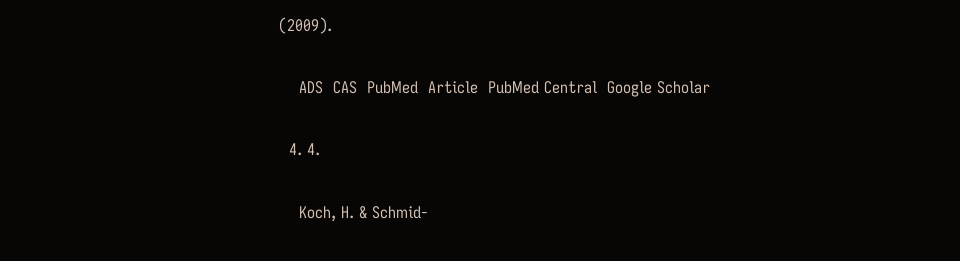(2009).

    ADS  CAS  PubMed  Article  PubMed Central  Google Scholar

  4. 4.

    Koch, H. & Schmid-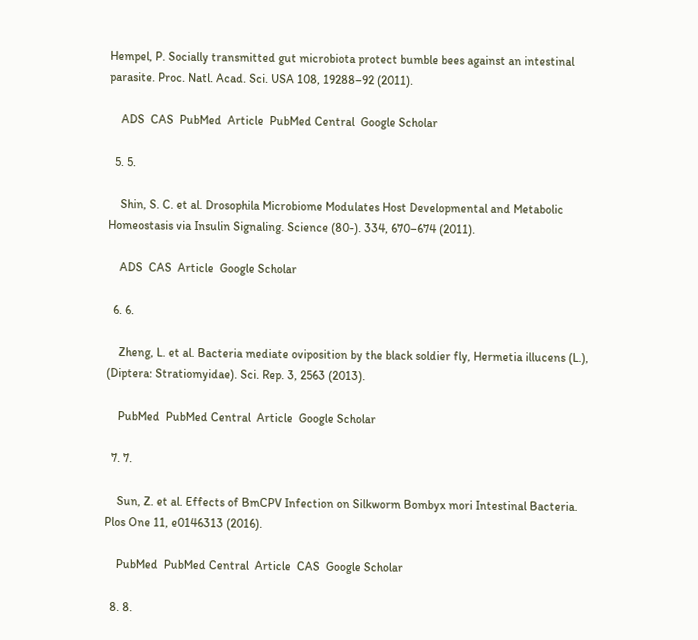Hempel, P. Socially transmitted gut microbiota protect bumble bees against an intestinal parasite. Proc. Natl. Acad. Sci. USA 108, 19288–92 (2011).

    ADS  CAS  PubMed  Article  PubMed Central  Google Scholar

  5. 5.

    Shin, S. C. et al. Drosophila Microbiome Modulates Host Developmental and Metabolic Homeostasis via Insulin Signaling. Science (80-). 334, 670–674 (2011).

    ADS  CAS  Article  Google Scholar

  6. 6.

    Zheng, L. et al. Bacteria mediate oviposition by the black soldier fly, Hermetia illucens (L.), (Diptera: Stratiomyidae). Sci. Rep. 3, 2563 (2013).

    PubMed  PubMed Central  Article  Google Scholar

  7. 7.

    Sun, Z. et al. Effects of BmCPV Infection on Silkworm Bombyx mori Intestinal Bacteria. Plos One 11, e0146313 (2016).

    PubMed  PubMed Central  Article  CAS  Google Scholar

  8. 8.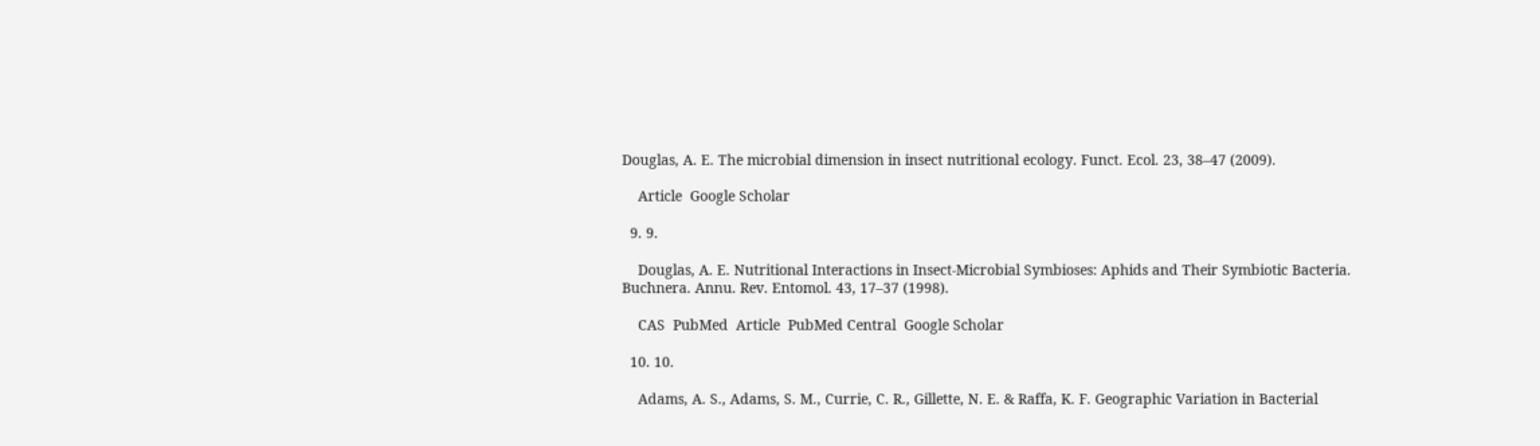Douglas, A. E. The microbial dimension in insect nutritional ecology. Funct. Ecol. 23, 38–47 (2009).

    Article  Google Scholar

  9. 9.

    Douglas, A. E. Nutritional Interactions in Insect-Microbial Symbioses: Aphids and Their Symbiotic Bacteria. Buchnera. Annu. Rev. Entomol. 43, 17–37 (1998).

    CAS  PubMed  Article  PubMed Central  Google Scholar

  10. 10.

    Adams, A. S., Adams, S. M., Currie, C. R., Gillette, N. E. & Raffa, K. F. Geographic Variation in Bacterial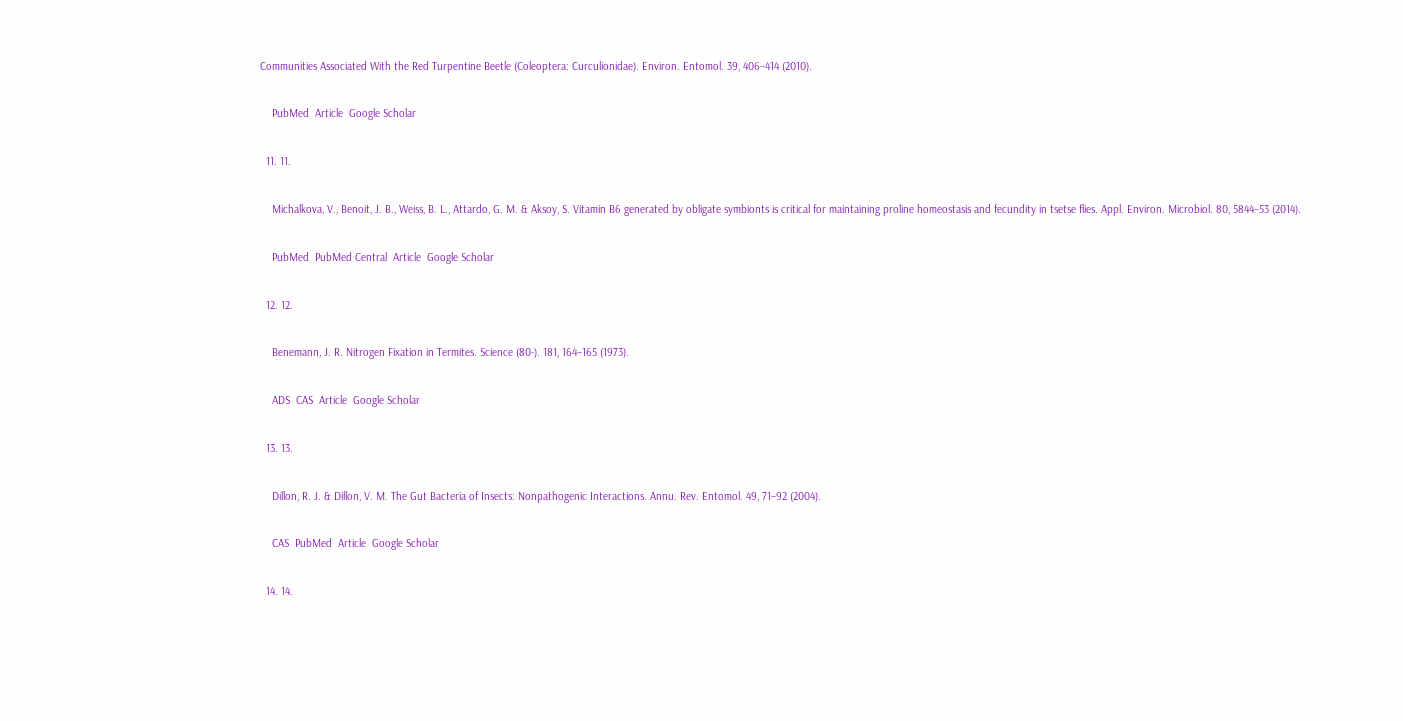Communities Associated With the Red Turpentine Beetle (Coleoptera: Curculionidae). Environ. Entomol. 39, 406–414 (2010).

    PubMed  Article  Google Scholar

  11. 11.

    Michalkova, V., Benoit, J. B., Weiss, B. L., Attardo, G. M. & Aksoy, S. Vitamin B6 generated by obligate symbionts is critical for maintaining proline homeostasis and fecundity in tsetse flies. Appl. Environ. Microbiol. 80, 5844–53 (2014).

    PubMed  PubMed Central  Article  Google Scholar

  12. 12.

    Benemann, J. R. Nitrogen Fixation in Termites. Science (80-). 181, 164–165 (1973).

    ADS  CAS  Article  Google Scholar

  13. 13.

    Dillon, R. J. & Dillon, V. M. The Gut Bacteria of Insects: Nonpathogenic Interactions. Annu. Rev. Entomol. 49, 71–92 (2004).

    CAS  PubMed  Article  Google Scholar

  14. 14.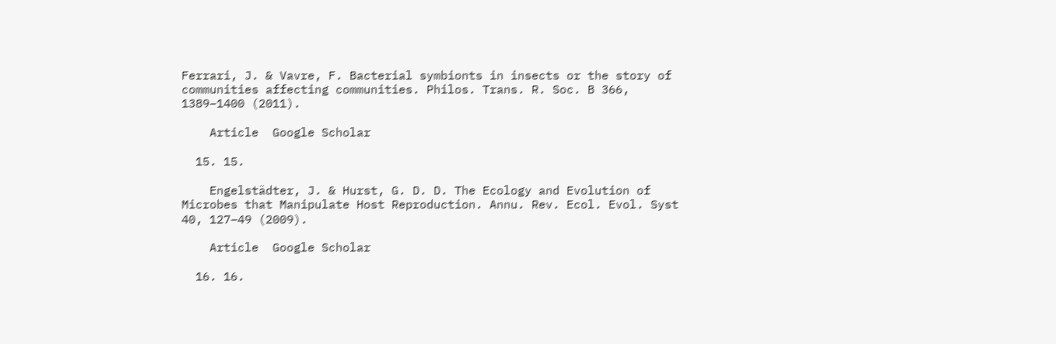Ferrari, J. & Vavre, F. Bacterial symbionts in insects or the story of communities affecting communities. Philos. Trans. R. Soc. B 366, 1389–1400 (2011).

    Article  Google Scholar

  15. 15.

    Engelstädter, J. & Hurst, G. D. D. The Ecology and Evolution of Microbes that Manipulate Host Reproduction. Annu. Rev. Ecol. Evol. Syst 40, 127–49 (2009).

    Article  Google Scholar

  16. 16.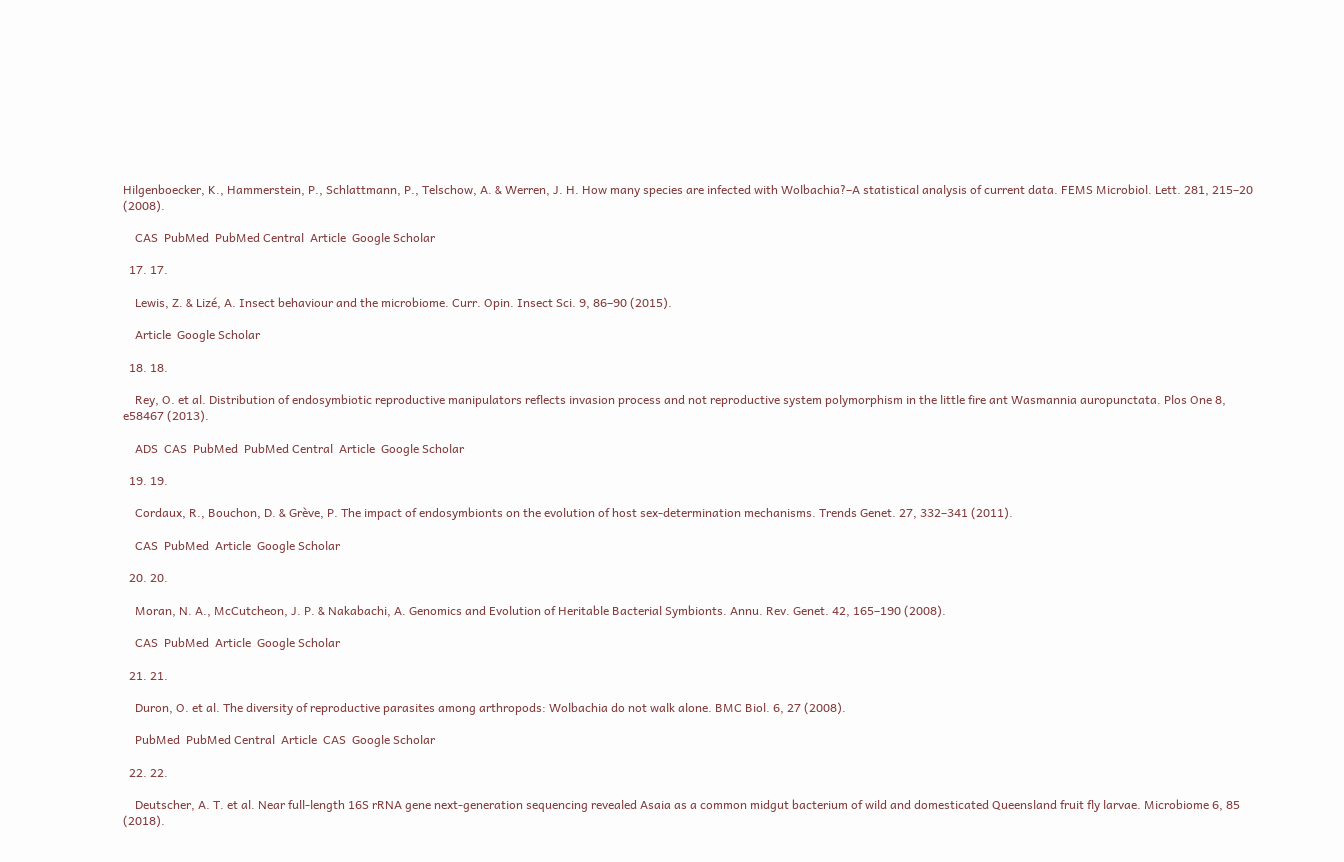Hilgenboecker, K., Hammerstein, P., Schlattmann, P., Telschow, A. & Werren, J. H. How many species are infected with Wolbachia?–A statistical analysis of current data. FEMS Microbiol. Lett. 281, 215–20 (2008).

    CAS  PubMed  PubMed Central  Article  Google Scholar

  17. 17.

    Lewis, Z. & Lizé, A. Insect behaviour and the microbiome. Curr. Opin. Insect Sci. 9, 86–90 (2015).

    Article  Google Scholar

  18. 18.

    Rey, O. et al. Distribution of endosymbiotic reproductive manipulators reflects invasion process and not reproductive system polymorphism in the little fire ant Wasmannia auropunctata. Plos One 8, e58467 (2013).

    ADS  CAS  PubMed  PubMed Central  Article  Google Scholar

  19. 19.

    Cordaux, R., Bouchon, D. & Grève, P. The impact of endosymbionts on the evolution of host sex-determination mechanisms. Trends Genet. 27, 332–341 (2011).

    CAS  PubMed  Article  Google Scholar

  20. 20.

    Moran, N. A., McCutcheon, J. P. & Nakabachi, A. Genomics and Evolution of Heritable Bacterial Symbionts. Annu. Rev. Genet. 42, 165–190 (2008).

    CAS  PubMed  Article  Google Scholar

  21. 21.

    Duron, O. et al. The diversity of reproductive parasites among arthropods: Wolbachia do not walk alone. BMC Biol. 6, 27 (2008).

    PubMed  PubMed Central  Article  CAS  Google Scholar

  22. 22.

    Deutscher, A. T. et al. Near full-length 16S rRNA gene next-generation sequencing revealed Asaia as a common midgut bacterium of wild and domesticated Queensland fruit fly larvae. Microbiome 6, 85 (2018).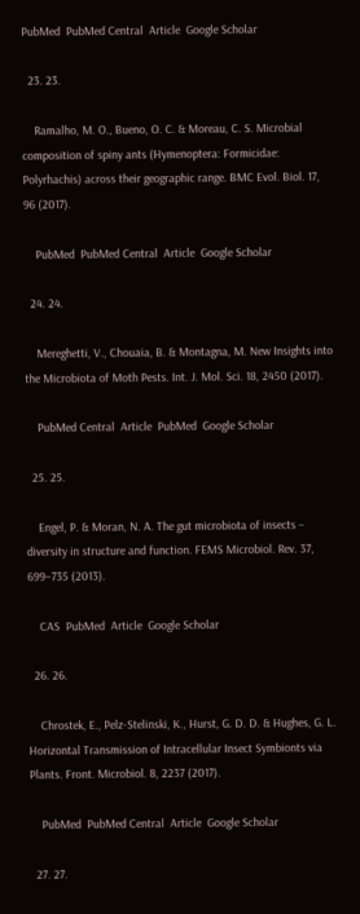PubMed  PubMed Central  Article  Google Scholar

  23. 23.

    Ramalho, M. O., Bueno, O. C. & Moreau, C. S. Microbial composition of spiny ants (Hymenoptera: Formicidae: Polyrhachis) across their geographic range. BMC Evol. Biol. 17, 96 (2017).

    PubMed  PubMed Central  Article  Google Scholar

  24. 24.

    Mereghetti, V., Chouaia, B. & Montagna, M. New Insights into the Microbiota of Moth Pests. Int. J. Mol. Sci. 18, 2450 (2017).

    PubMed Central  Article  PubMed  Google Scholar

  25. 25.

    Engel, P. & Moran, N. A. The gut microbiota of insects – diversity in structure and function. FEMS Microbiol. Rev. 37, 699–735 (2013).

    CAS  PubMed  Article  Google Scholar

  26. 26.

    Chrostek, E., Pelz-Stelinski, K., Hurst, G. D. D. & Hughes, G. L. Horizontal Transmission of Intracellular Insect Symbionts via Plants. Front. Microbiol. 8, 2237 (2017).

    PubMed  PubMed Central  Article  Google Scholar

  27. 27.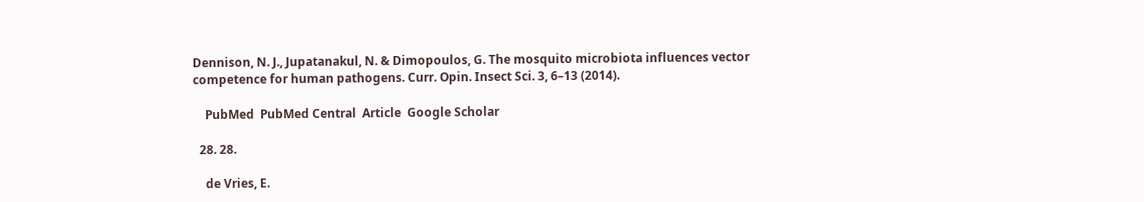Dennison, N. J., Jupatanakul, N. & Dimopoulos, G. The mosquito microbiota influences vector competence for human pathogens. Curr. Opin. Insect Sci. 3, 6–13 (2014).

    PubMed  PubMed Central  Article  Google Scholar

  28. 28.

    de Vries, E.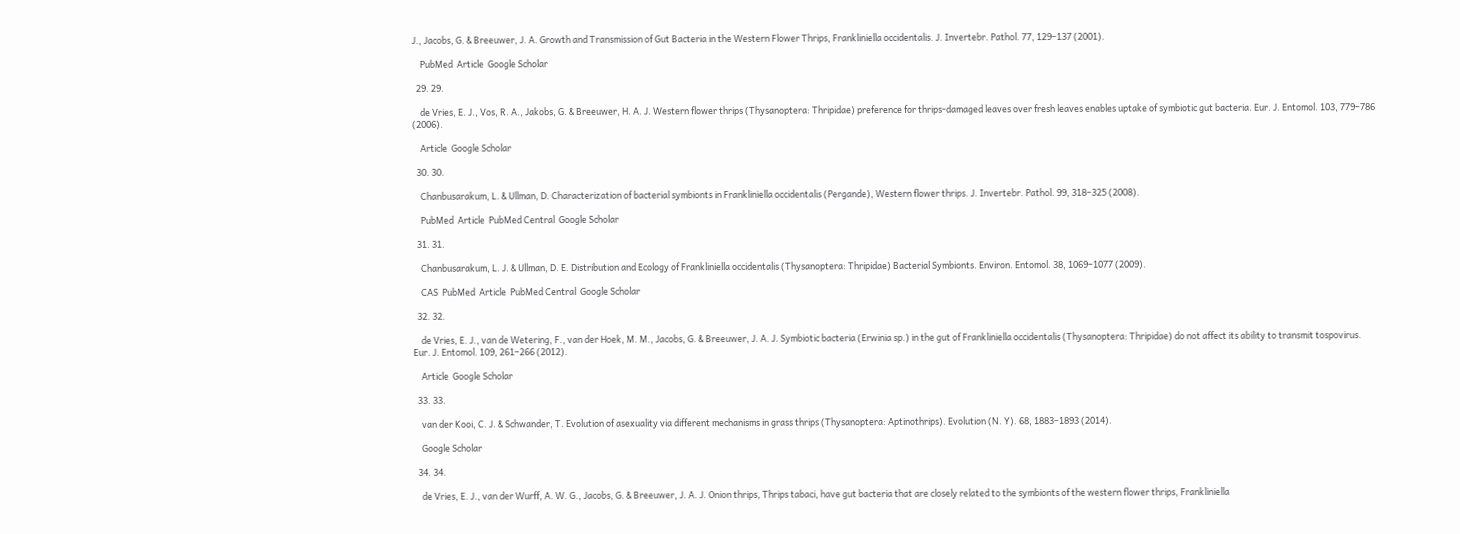J., Jacobs, G. & Breeuwer, J. A. Growth and Transmission of Gut Bacteria in the Western Flower Thrips, Frankliniella occidentalis. J. Invertebr. Pathol. 77, 129–137 (2001).

    PubMed  Article  Google Scholar

  29. 29.

    de Vries, E. J., Vos, R. A., Jakobs, G. & Breeuwer, H. A. J. Western flower thrips (Thysanoptera: Thripidae) preference for thrips-damaged leaves over fresh leaves enables uptake of symbiotic gut bacteria. Eur. J. Entomol. 103, 779–786 (2006).

    Article  Google Scholar

  30. 30.

    Chanbusarakum, L. & Ullman, D. Characterization of bacterial symbionts in Frankliniella occidentalis (Pergande), Western flower thrips. J. Invertebr. Pathol. 99, 318–325 (2008).

    PubMed  Article  PubMed Central  Google Scholar

  31. 31.

    Chanbusarakum, L. J. & Ullman, D. E. Distribution and Ecology of Frankliniella occidentalis (Thysanoptera: Thripidae) Bacterial Symbionts. Environ. Entomol. 38, 1069–1077 (2009).

    CAS  PubMed  Article  PubMed Central  Google Scholar

  32. 32.

    de Vries, E. J., van de Wetering, F., van der Hoek, M. M., Jacobs, G. & Breeuwer, J. A. J. Symbiotic bacteria (Erwinia sp.) in the gut of Frankliniella occidentalis (Thysanoptera: Thripidae) do not affect its ability to transmit tospovirus. Eur. J. Entomol. 109, 261–266 (2012).

    Article  Google Scholar

  33. 33.

    van der Kooi, C. J. & Schwander, T. Evolution of asexuality via different mechanisms in grass thrips (Thysanoptera: Aptinothrips). Evolution (N. Y). 68, 1883–1893 (2014).

    Google Scholar

  34. 34.

    de Vries, E. J., van der Wurff, A. W. G., Jacobs, G. & Breeuwer, J. A. J. Onion thrips, Thrips tabaci, have gut bacteria that are closely related to the symbionts of the western flower thrips, Frankliniella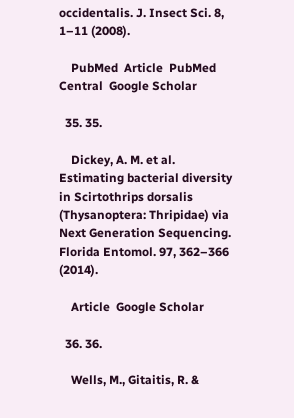occidentalis. J. Insect Sci. 8, 1–11 (2008).

    PubMed  Article  PubMed Central  Google Scholar

  35. 35.

    Dickey, A. M. et al. Estimating bacterial diversity in Scirtothrips dorsalis (Thysanoptera: Thripidae) via Next Generation Sequencing. Florida Entomol. 97, 362–366 (2014).

    Article  Google Scholar

  36. 36.

    Wells, M., Gitaitis, R. &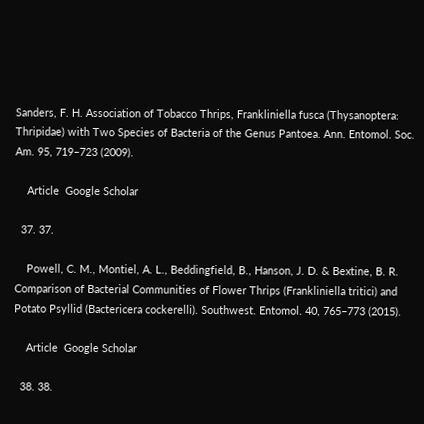Sanders, F. H. Association of Tobacco Thrips, Frankliniella fusca (Thysanoptera: Thripidae) with Two Species of Bacteria of the Genus Pantoea. Ann. Entomol. Soc. Am. 95, 719–723 (2009).

    Article  Google Scholar

  37. 37.

    Powell, C. M., Montiel, A. L., Beddingfield, B., Hanson, J. D. & Bextine, B. R. Comparison of Bacterial Communities of Flower Thrips (Frankliniella tritici) and Potato Psyllid (Bactericera cockerelli). Southwest. Entomol. 40, 765–773 (2015).

    Article  Google Scholar

  38. 38.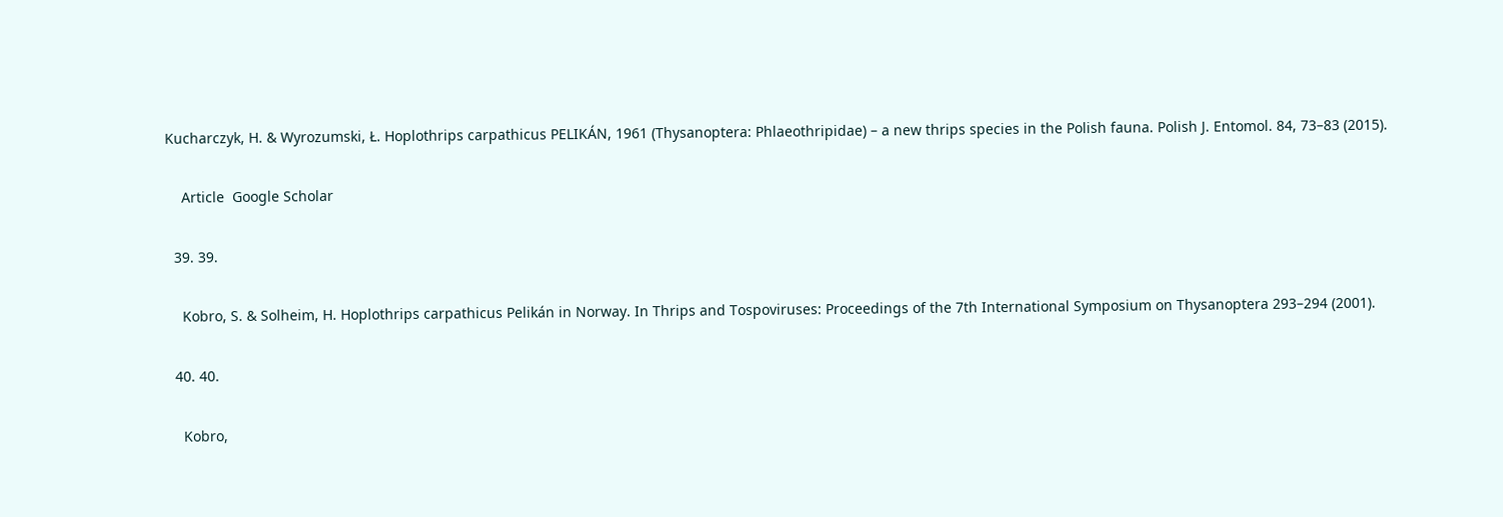Kucharczyk, H. & Wyrozumski, Ł. Hoplothrips carpathicus PELIKÁN, 1961 (Thysanoptera: Phlaeothripidae) – a new thrips species in the Polish fauna. Polish J. Entomol. 84, 73–83 (2015).

    Article  Google Scholar

  39. 39.

    Kobro, S. & Solheim, H. Hoplothrips carpathicus Pelikán in Norway. In Thrips and Tospoviruses: Proceedings of the 7th International Symposium on Thysanoptera 293–294 (2001).

  40. 40.

    Kobro,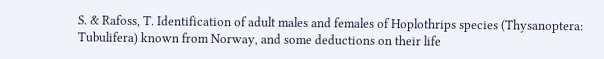S. & Rafoss, T. Identification of adult males and females of Hoplothrips species (Thysanoptera: Tubulifera) known from Norway, and some deductions on their life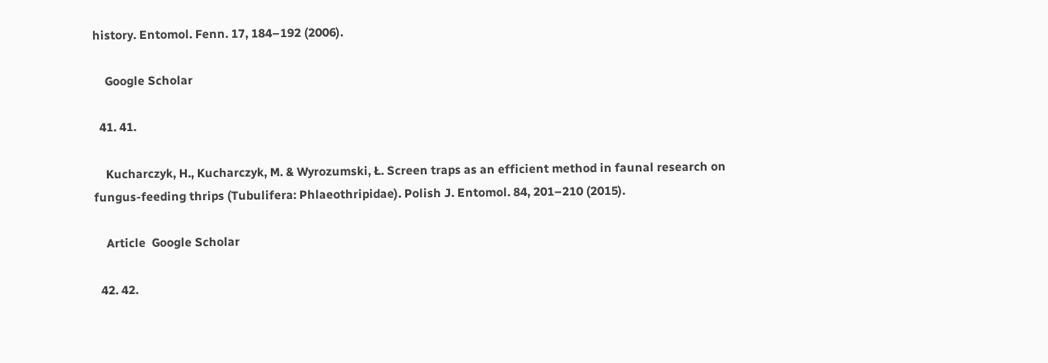history. Entomol. Fenn. 17, 184–192 (2006).

    Google Scholar

  41. 41.

    Kucharczyk, H., Kucharczyk, M. & Wyrozumski, Ł. Screen traps as an efficient method in faunal research on fungus-feeding thrips (Tubulifera: Phlaeothripidae). Polish J. Entomol. 84, 201–210 (2015).

    Article  Google Scholar

  42. 42.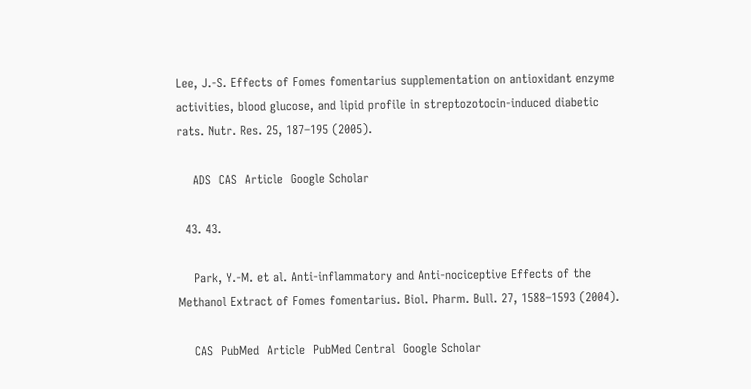Lee, J.-S. Effects of Fomes fomentarius supplementation on antioxidant enzyme activities, blood glucose, and lipid profile in streptozotocin-induced diabetic rats. Nutr. Res. 25, 187–195 (2005).

    ADS  CAS  Article  Google Scholar

  43. 43.

    Park, Y.-M. et al. Anti-inflammatory and Anti-nociceptive Effects of the Methanol Extract of Fomes fomentarius. Biol. Pharm. Bull. 27, 1588–1593 (2004).

    CAS  PubMed  Article  PubMed Central  Google Scholar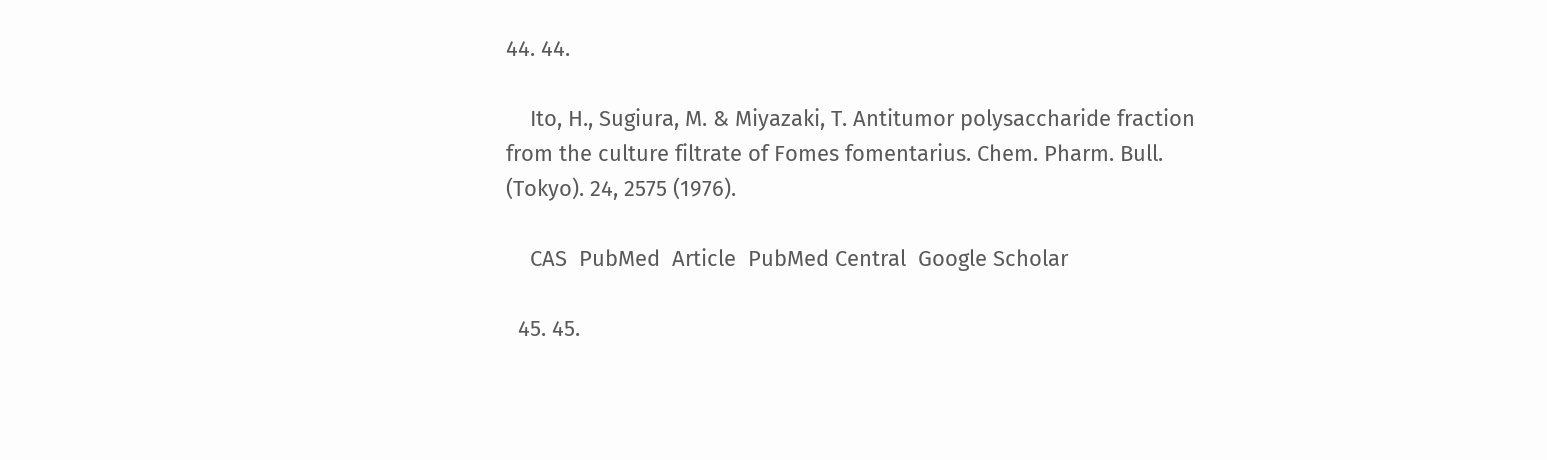44. 44.

    Ito, H., Sugiura, M. & Miyazaki, T. Antitumor polysaccharide fraction from the culture filtrate of Fomes fomentarius. Chem. Pharm. Bull. (Tokyo). 24, 2575 (1976).

    CAS  PubMed  Article  PubMed Central  Google Scholar

  45. 45.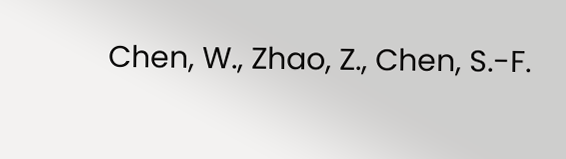Chen, W., Zhao, Z., Chen, S.-F.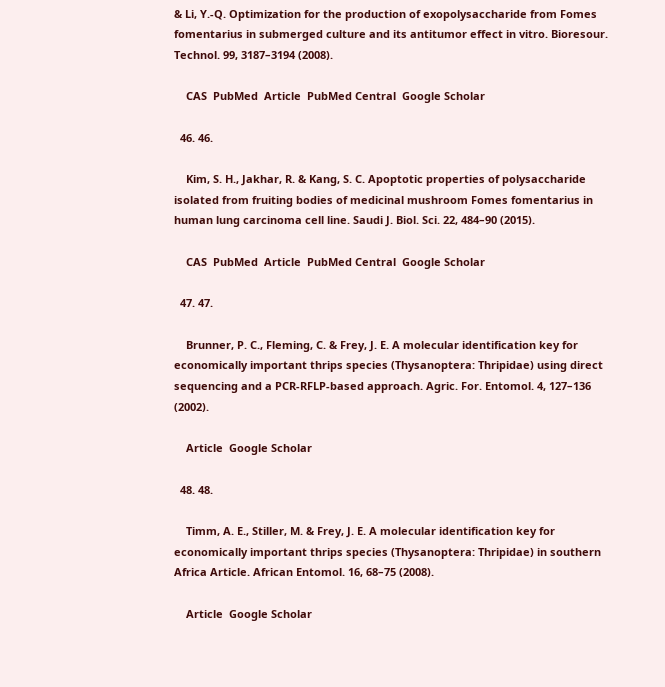& Li, Y.-Q. Optimization for the production of exopolysaccharide from Fomes fomentarius in submerged culture and its antitumor effect in vitro. Bioresour. Technol. 99, 3187–3194 (2008).

    CAS  PubMed  Article  PubMed Central  Google Scholar

  46. 46.

    Kim, S. H., Jakhar, R. & Kang, S. C. Apoptotic properties of polysaccharide isolated from fruiting bodies of medicinal mushroom Fomes fomentarius in human lung carcinoma cell line. Saudi J. Biol. Sci. 22, 484–90 (2015).

    CAS  PubMed  Article  PubMed Central  Google Scholar

  47. 47.

    Brunner, P. C., Fleming, C. & Frey, J. E. A molecular identification key for economically important thrips species (Thysanoptera: Thripidae) using direct sequencing and a PCR-RFLP-based approach. Agric. For. Entomol. 4, 127–136 (2002).

    Article  Google Scholar

  48. 48.

    Timm, A. E., Stiller, M. & Frey, J. E. A molecular identification key for economically important thrips species (Thysanoptera: Thripidae) in southern Africa Article. African Entomol. 16, 68–75 (2008).

    Article  Google Scholar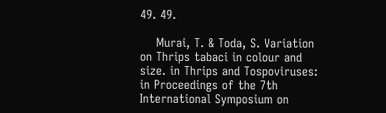49. 49.

    Murai, T. & Toda, S. Variation on Thrips tabaci in colour and size. in Thrips and Tospoviruses: in Proceedings of the 7th International Symposium on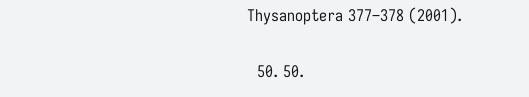Thysanoptera 377–378 (2001).

  50. 50.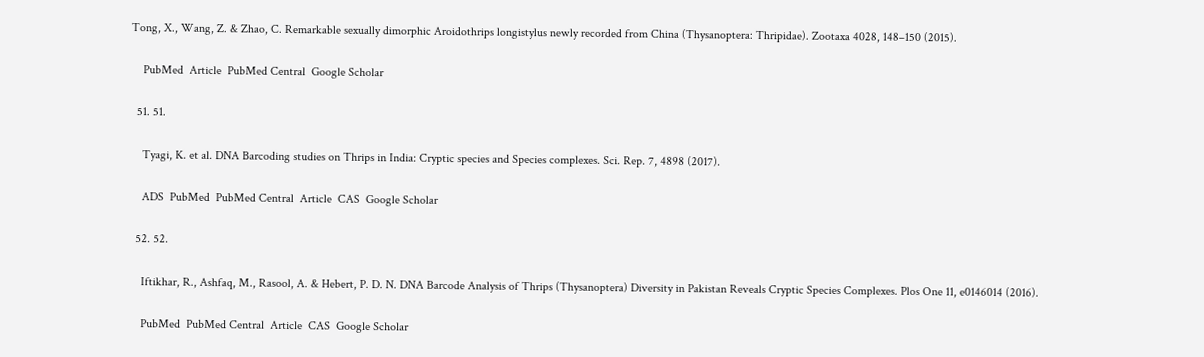Tong, X., Wang, Z. & Zhao, C. Remarkable sexually dimorphic Aroidothrips longistylus newly recorded from China (Thysanoptera: Thripidae). Zootaxa 4028, 148–150 (2015).

    PubMed  Article  PubMed Central  Google Scholar

  51. 51.

    Tyagi, K. et al. DNA Barcoding studies on Thrips in India: Cryptic species and Species complexes. Sci. Rep. 7, 4898 (2017).

    ADS  PubMed  PubMed Central  Article  CAS  Google Scholar

  52. 52.

    Iftikhar, R., Ashfaq, M., Rasool, A. & Hebert, P. D. N. DNA Barcode Analysis of Thrips (Thysanoptera) Diversity in Pakistan Reveals Cryptic Species Complexes. Plos One 11, e0146014 (2016).

    PubMed  PubMed Central  Article  CAS  Google Scholar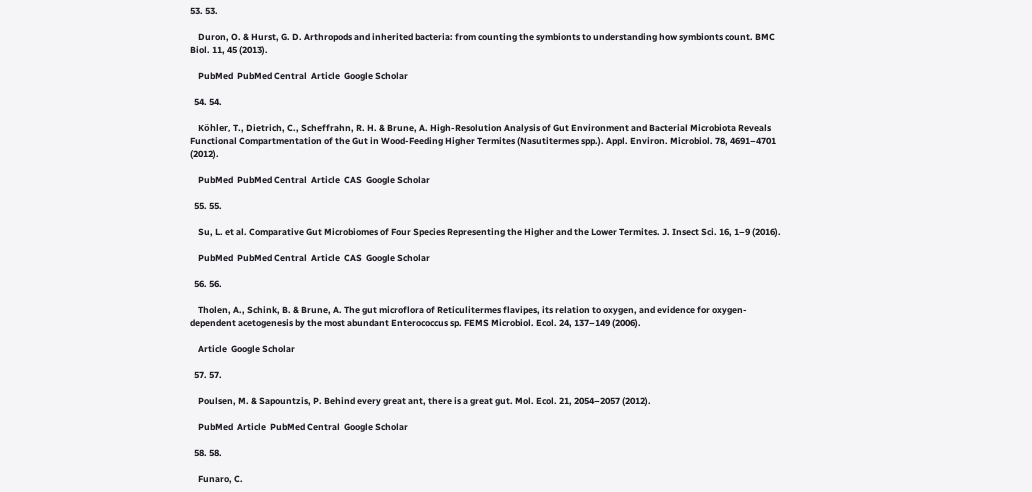53. 53.

    Duron, O. & Hurst, G. D. Arthropods and inherited bacteria: from counting the symbionts to understanding how symbionts count. BMC Biol. 11, 45 (2013).

    PubMed  PubMed Central  Article  Google Scholar

  54. 54.

    Köhler, T., Dietrich, C., Scheffrahn, R. H. & Brune, A. High-Resolution Analysis of Gut Environment and Bacterial Microbiota Reveals Functional Compartmentation of the Gut in Wood-Feeding Higher Termites (Nasutitermes spp.). Appl. Environ. Microbiol. 78, 4691–4701 (2012).

    PubMed  PubMed Central  Article  CAS  Google Scholar

  55. 55.

    Su, L. et al. Comparative Gut Microbiomes of Four Species Representing the Higher and the Lower Termites. J. Insect Sci. 16, 1–9 (2016).

    PubMed  PubMed Central  Article  CAS  Google Scholar

  56. 56.

    Tholen, A., Schink, B. & Brune, A. The gut microflora of Reticulitermes flavipes, its relation to oxygen, and evidence for oxygen-dependent acetogenesis by the most abundant Enterococcus sp. FEMS Microbiol. Ecol. 24, 137–149 (2006).

    Article  Google Scholar

  57. 57.

    Poulsen, M. & Sapountzis, P. Behind every great ant, there is a great gut. Mol. Ecol. 21, 2054–2057 (2012).

    PubMed  Article  PubMed Central  Google Scholar

  58. 58.

    Funaro, C.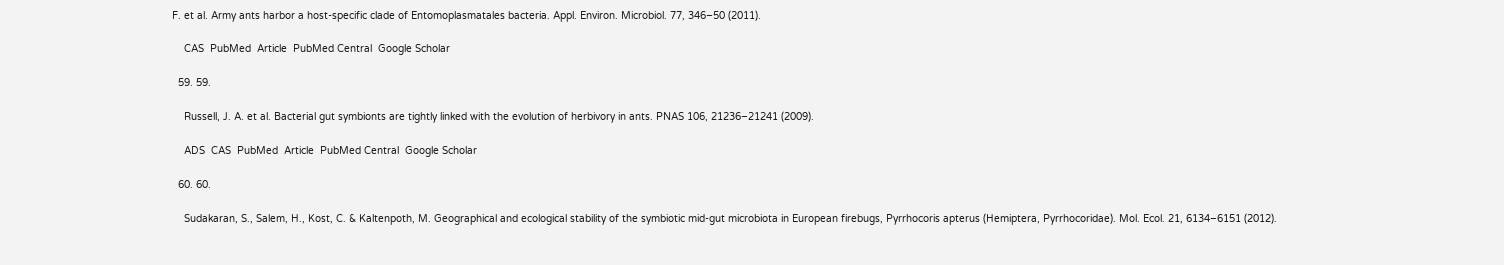F. et al. Army ants harbor a host-specific clade of Entomoplasmatales bacteria. Appl. Environ. Microbiol. 77, 346–50 (2011).

    CAS  PubMed  Article  PubMed Central  Google Scholar

  59. 59.

    Russell, J. A. et al. Bacterial gut symbionts are tightly linked with the evolution of herbivory in ants. PNAS 106, 21236–21241 (2009).

    ADS  CAS  PubMed  Article  PubMed Central  Google Scholar

  60. 60.

    Sudakaran, S., Salem, H., Kost, C. & Kaltenpoth, M. Geographical and ecological stability of the symbiotic mid-gut microbiota in European firebugs, Pyrrhocoris apterus (Hemiptera, Pyrrhocoridae). Mol. Ecol. 21, 6134–6151 (2012).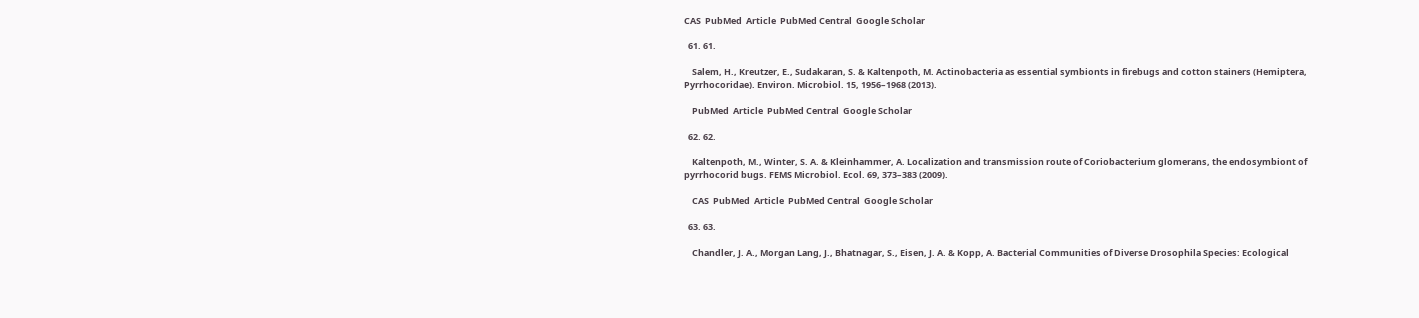CAS  PubMed  Article  PubMed Central  Google Scholar

  61. 61.

    Salem, H., Kreutzer, E., Sudakaran, S. & Kaltenpoth, M. Actinobacteria as essential symbionts in firebugs and cotton stainers (Hemiptera, Pyrrhocoridae). Environ. Microbiol. 15, 1956–1968 (2013).

    PubMed  Article  PubMed Central  Google Scholar

  62. 62.

    Kaltenpoth, M., Winter, S. A. & Kleinhammer, A. Localization and transmission route of Coriobacterium glomerans, the endosymbiont of pyrrhocorid bugs. FEMS Microbiol. Ecol. 69, 373–383 (2009).

    CAS  PubMed  Article  PubMed Central  Google Scholar

  63. 63.

    Chandler, J. A., Morgan Lang, J., Bhatnagar, S., Eisen, J. A. & Kopp, A. Bacterial Communities of Diverse Drosophila Species: Ecological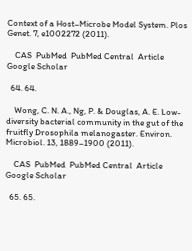Context of a Host–Microbe Model System. Plos Genet. 7, e1002272 (2011).

    CAS  PubMed  PubMed Central  Article  Google Scholar

  64. 64.

    Wong, C. N. A., Ng, P. & Douglas, A. E. Low-diversity bacterial community in the gut of the fruitfly Drosophila melanogaster. Environ. Microbiol. 13, 1889–1900 (2011).

    CAS  PubMed  PubMed Central  Article  Google Scholar

  65. 65.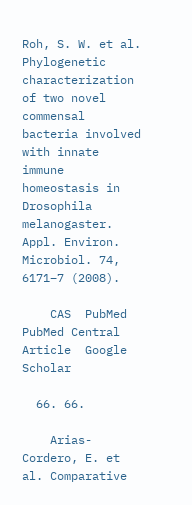Roh, S. W. et al. Phylogenetic characterization of two novel commensal bacteria involved with innate immune homeostasis in Drosophila melanogaster. Appl. Environ. Microbiol. 74, 6171–7 (2008).

    CAS  PubMed  PubMed Central  Article  Google Scholar

  66. 66.

    Arias-Cordero, E. et al. Comparative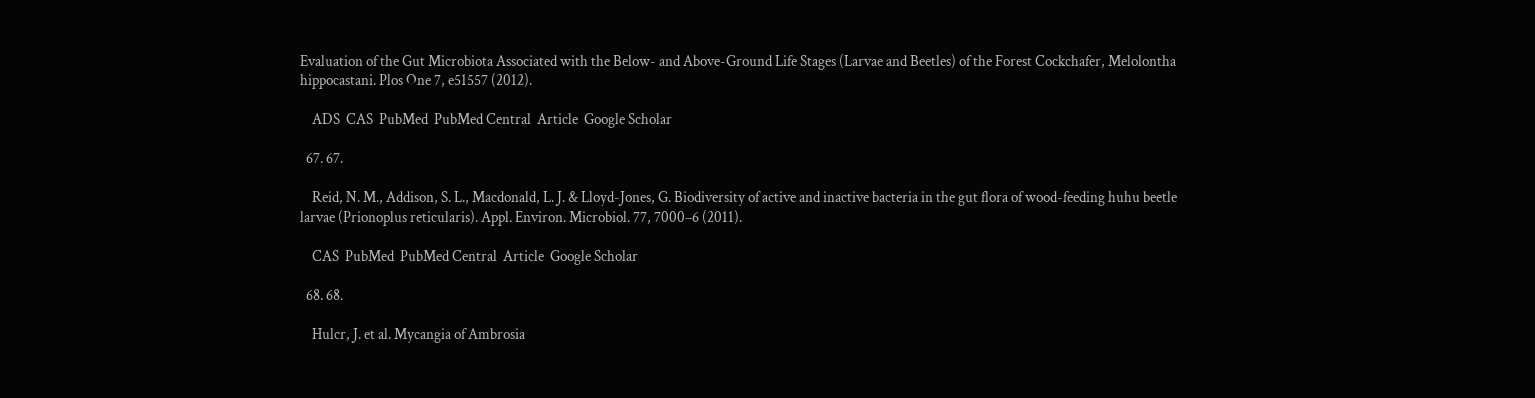Evaluation of the Gut Microbiota Associated with the Below- and Above-Ground Life Stages (Larvae and Beetles) of the Forest Cockchafer, Melolontha hippocastani. Plos One 7, e51557 (2012).

    ADS  CAS  PubMed  PubMed Central  Article  Google Scholar

  67. 67.

    Reid, N. M., Addison, S. L., Macdonald, L. J. & Lloyd-Jones, G. Biodiversity of active and inactive bacteria in the gut flora of wood-feeding huhu beetle larvae (Prionoplus reticularis). Appl. Environ. Microbiol. 77, 7000–6 (2011).

    CAS  PubMed  PubMed Central  Article  Google Scholar

  68. 68.

    Hulcr, J. et al. Mycangia of Ambrosia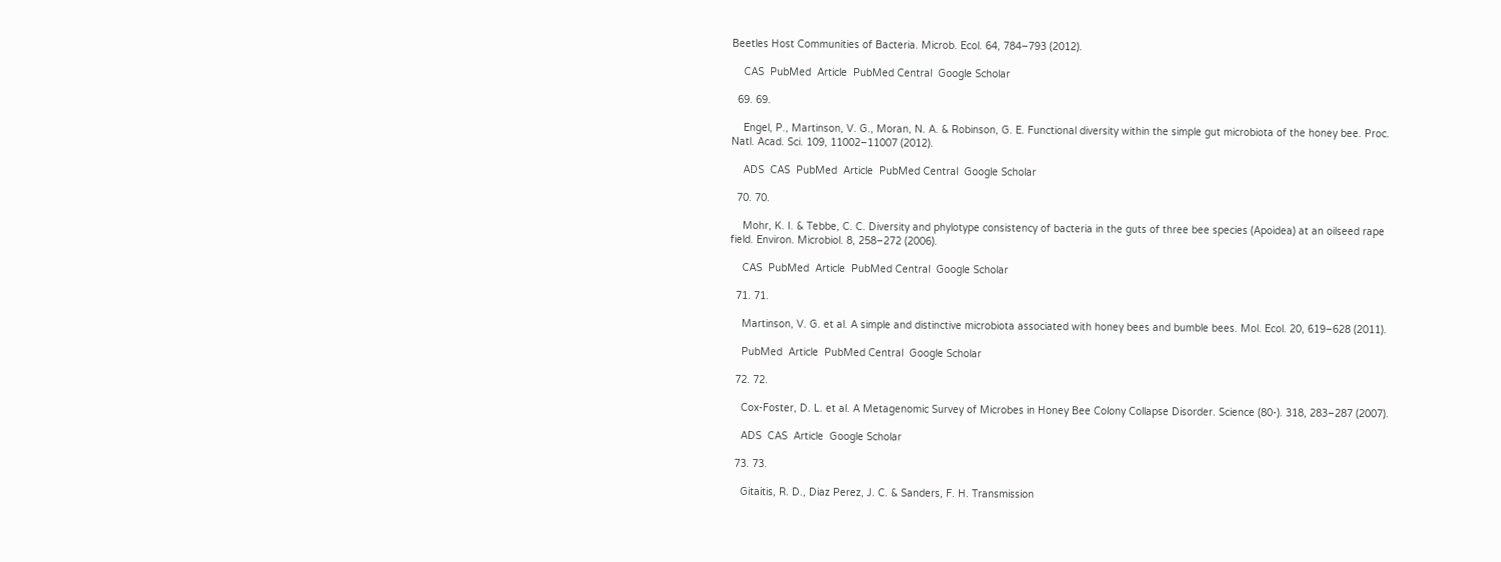Beetles Host Communities of Bacteria. Microb. Ecol. 64, 784–793 (2012).

    CAS  PubMed  Article  PubMed Central  Google Scholar

  69. 69.

    Engel, P., Martinson, V. G., Moran, N. A. & Robinson, G. E. Functional diversity within the simple gut microbiota of the honey bee. Proc. Natl. Acad. Sci. 109, 11002–11007 (2012).

    ADS  CAS  PubMed  Article  PubMed Central  Google Scholar

  70. 70.

    Mohr, K. I. & Tebbe, C. C. Diversity and phylotype consistency of bacteria in the guts of three bee species (Apoidea) at an oilseed rape field. Environ. Microbiol. 8, 258–272 (2006).

    CAS  PubMed  Article  PubMed Central  Google Scholar

  71. 71.

    Martinson, V. G. et al. A simple and distinctive microbiota associated with honey bees and bumble bees. Mol. Ecol. 20, 619–628 (2011).

    PubMed  Article  PubMed Central  Google Scholar

  72. 72.

    Cox-Foster, D. L. et al. A Metagenomic Survey of Microbes in Honey Bee Colony Collapse Disorder. Science (80-). 318, 283–287 (2007).

    ADS  CAS  Article  Google Scholar

  73. 73.

    Gitaitis, R. D., Diaz Perez, J. C. & Sanders, F. H. Transmission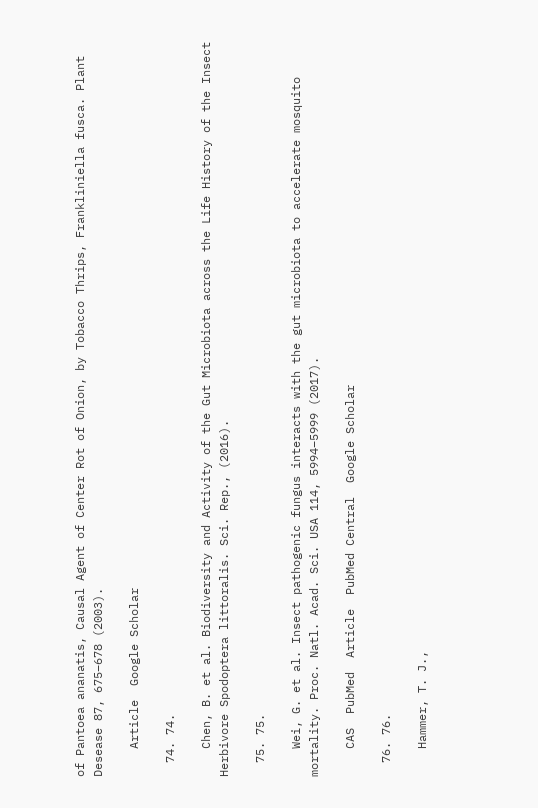of Pantoea ananatis, Causal Agent of Center Rot of Onion, by Tobacco Thrips, Frankliniella fusca. Plant Desease 87, 675–678 (2003).

    Article  Google Scholar

  74. 74.

    Chen, B. et al. Biodiversity and Activity of the Gut Microbiota across the Life History of the Insect Herbivore Spodoptera littoralis. Sci. Rep., (2016).

  75. 75.

    Wei, G. et al. Insect pathogenic fungus interacts with the gut microbiota to accelerate mosquito mortality. Proc. Natl. Acad. Sci. USA 114, 5994–5999 (2017).

    CAS  PubMed  Article  PubMed Central  Google Scholar

  76. 76.

    Hammer, T. J.,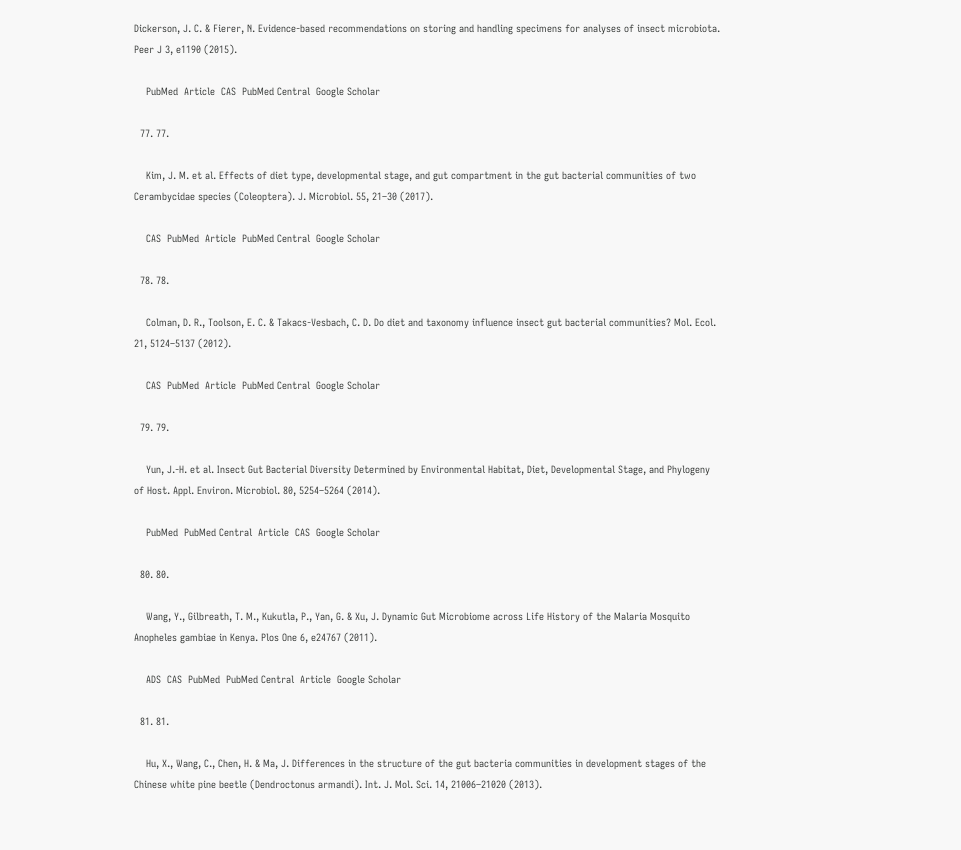Dickerson, J. C. & Fierer, N. Evidence-based recommendations on storing and handling specimens for analyses of insect microbiota. Peer J 3, e1190 (2015).

    PubMed  Article  CAS  PubMed Central  Google Scholar

  77. 77.

    Kim, J. M. et al. Effects of diet type, developmental stage, and gut compartment in the gut bacterial communities of two Cerambycidae species (Coleoptera). J. Microbiol. 55, 21–30 (2017).

    CAS  PubMed  Article  PubMed Central  Google Scholar

  78. 78.

    Colman, D. R., Toolson, E. C. & Takacs-Vesbach, C. D. Do diet and taxonomy influence insect gut bacterial communities? Mol. Ecol. 21, 5124–5137 (2012).

    CAS  PubMed  Article  PubMed Central  Google Scholar

  79. 79.

    Yun, J.-H. et al. Insect Gut Bacterial Diversity Determined by Environmental Habitat, Diet, Developmental Stage, and Phylogeny of Host. Appl. Environ. Microbiol. 80, 5254–5264 (2014).

    PubMed  PubMed Central  Article  CAS  Google Scholar

  80. 80.

    Wang, Y., Gilbreath, T. M., Kukutla, P., Yan, G. & Xu, J. Dynamic Gut Microbiome across Life History of the Malaria Mosquito Anopheles gambiae in Kenya. Plos One 6, e24767 (2011).

    ADS  CAS  PubMed  PubMed Central  Article  Google Scholar

  81. 81.

    Hu, X., Wang, C., Chen, H. & Ma, J. Differences in the structure of the gut bacteria communities in development stages of the Chinese white pine beetle (Dendroctonus armandi). Int. J. Mol. Sci. 14, 21006–21020 (2013).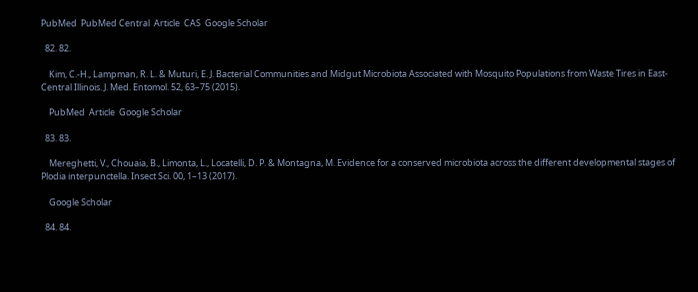PubMed  PubMed Central  Article  CAS  Google Scholar

  82. 82.

    Kim, C.-H., Lampman, R. L. & Muturi, E. J. Bacterial Communities and Midgut Microbiota Associated with Mosquito Populations from Waste Tires in East-Central Illinois. J. Med. Entomol. 52, 63–75 (2015).

    PubMed  Article  Google Scholar

  83. 83.

    Mereghetti, V., Chouaia, B., Limonta, L., Locatelli, D. P. & Montagna, M. Evidence for a conserved microbiota across the different developmental stages of Plodia interpunctella. Insect Sci. 00, 1–13 (2017).

    Google Scholar

  84. 84.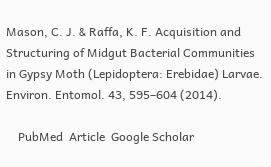Mason, C. J. & Raffa, K. F. Acquisition and Structuring of Midgut Bacterial Communities in Gypsy Moth (Lepidoptera: Erebidae) Larvae. Environ. Entomol. 43, 595–604 (2014).

    PubMed  Article  Google Scholar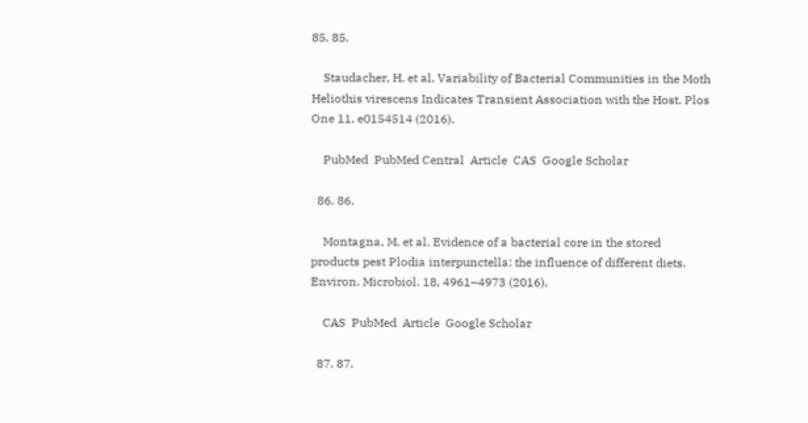85. 85.

    Staudacher, H. et al. Variability of Bacterial Communities in the Moth Heliothis virescens Indicates Transient Association with the Host. Plos One 11, e0154514 (2016).

    PubMed  PubMed Central  Article  CAS  Google Scholar

  86. 86.

    Montagna, M. et al. Evidence of a bacterial core in the stored products pest Plodia interpunctella: the influence of different diets. Environ. Microbiol. 18, 4961–4973 (2016).

    CAS  PubMed  Article  Google Scholar

  87. 87.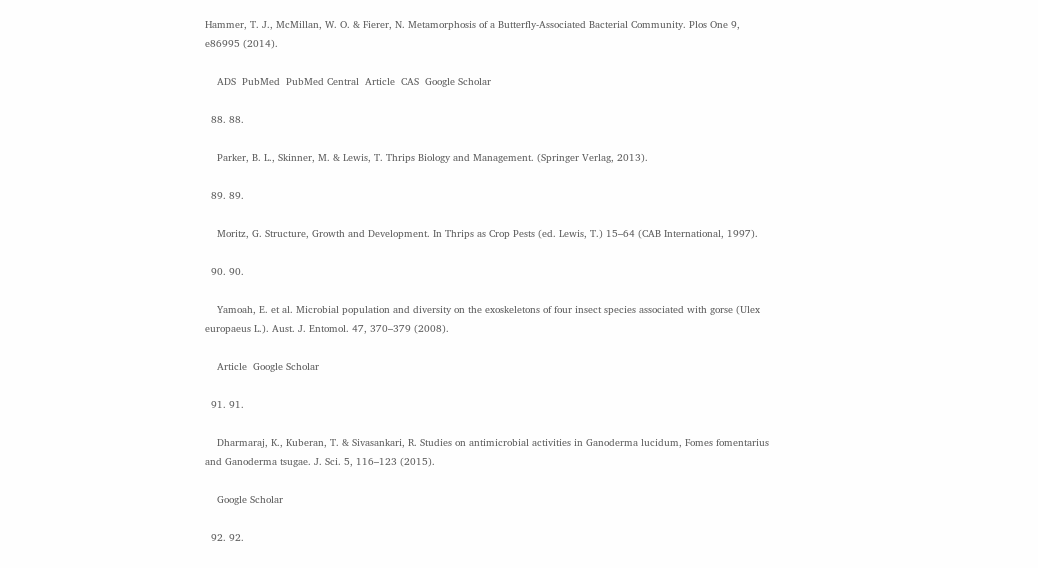Hammer, T. J., McMillan, W. O. & Fierer, N. Metamorphosis of a Butterfly-Associated Bacterial Community. Plos One 9, e86995 (2014).

    ADS  PubMed  PubMed Central  Article  CAS  Google Scholar

  88. 88.

    Parker, B. L., Skinner, M. & Lewis, T. Thrips Biology and Management. (Springer Verlag, 2013).

  89. 89.

    Moritz, G. Structure, Growth and Development. In Thrips as Crop Pests (ed. Lewis, T.) 15–64 (CAB International, 1997).

  90. 90.

    Yamoah, E. et al. Microbial population and diversity on the exoskeletons of four insect species associated with gorse (Ulex europaeus L.). Aust. J. Entomol. 47, 370–379 (2008).

    Article  Google Scholar

  91. 91.

    Dharmaraj, K., Kuberan, T. & Sivasankari, R. Studies on antimicrobial activities in Ganoderma lucidum, Fomes fomentarius and Ganoderma tsugae. J. Sci. 5, 116–123 (2015).

    Google Scholar

  92. 92.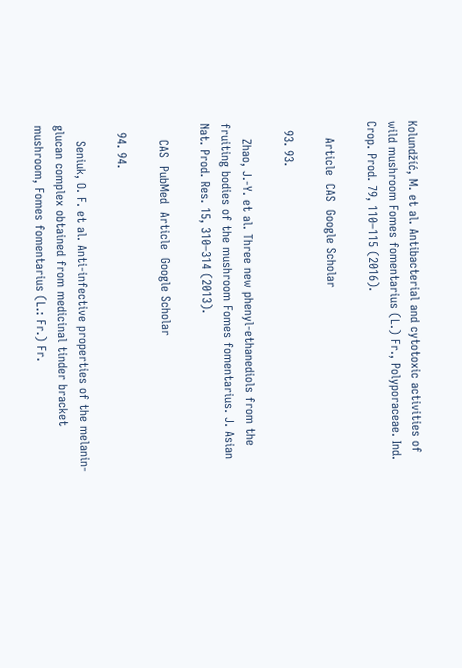Kolundžíć, M. et al. Antibacterial and cytotoxic activities of wild mushroom Fomes fomentarius (L.) Fr., Polyporaceae. Ind. Crop. Prod. 79, 110–115 (2016).

    Article  CAS  Google Scholar

  93. 93.

    Zhao, J.-Y. et al. Three new phenyl-ethanediols from the fruiting bodies of the mushroom Fomes fomentarius. J. Asian Nat. Prod. Res. 15, 310–314 (2013).

    CAS  PubMed  Article  Google Scholar

  94. 94.

    Seniuk, O. F. et al. Anti-infective properties of the melanin-glucan complex obtained from medicinal tinder bracket mushroom, Fomes fomentarius (L.: Fr.) Fr.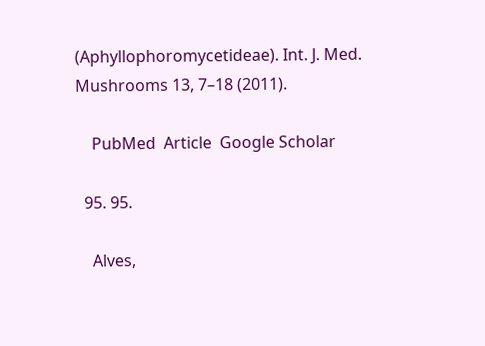(Aphyllophoromycetideae). Int. J. Med. Mushrooms 13, 7–18 (2011).

    PubMed  Article  Google Scholar

  95. 95.

    Alves,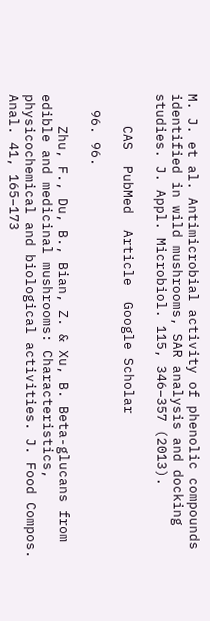M. J. et al. Antimicrobial activity of phenolic compounds identified in wild mushrooms, SAR analysis and docking studies. J. Appl. Microbiol. 115, 346–357 (2013).

    CAS  PubMed  Article  Google Scholar

  96. 96.

    Zhu, F., Du, B., Bian, Z. & Xu, B. Beta-glucans from edible and medicinal mushrooms: Characteristics, physicochemical and biological activities. J. Food Compos. Anal. 41, 165–173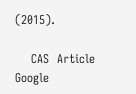(2015).

    CAS  Article  Google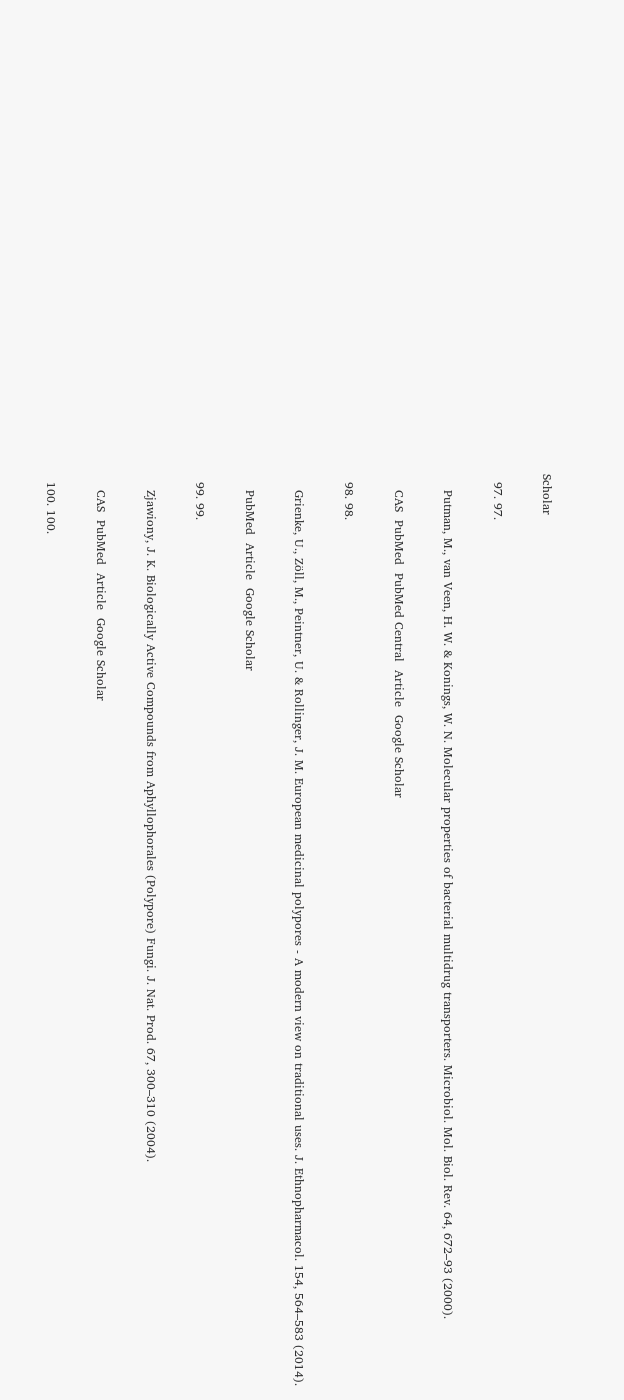Scholar

  97. 97.

    Putman, M., van Veen, H. W. & Konings, W. N. Molecular properties of bacterial multidrug transporters. Microbiol. Mol. Biol. Rev. 64, 672–93 (2000).

    CAS  PubMed  PubMed Central  Article  Google Scholar

  98. 98.

    Grienke, U., Zöll, M., Peintner, U. & Rollinger, J. M. European medicinal polypores - A modern view on traditional uses. J. Ethnopharmacol. 154, 564–583 (2014).

    PubMed  Article  Google Scholar

  99. 99.

    Zjawiony, J. K. Biologically Active Compounds from Aphyllophorales (Polypore) Fungi. J. Nat. Prod. 67, 300–310 (2004).

    CAS  PubMed  Article  Google Scholar

  100. 100.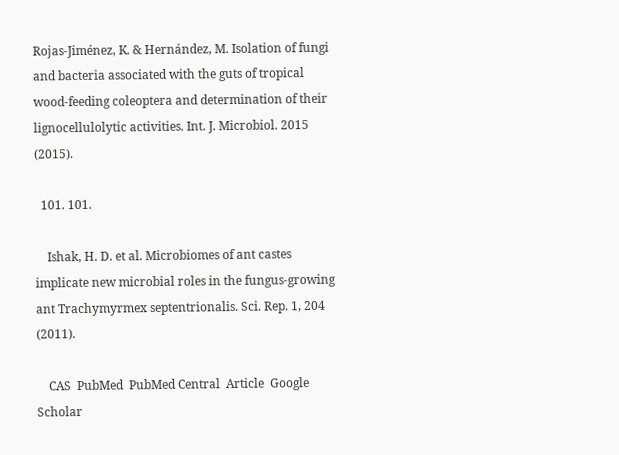Rojas-Jiménez, K. & Hernández, M. Isolation of fungi and bacteria associated with the guts of tropical wood-feeding coleoptera and determination of their lignocellulolytic activities. Int. J. Microbiol. 2015 (2015).

  101. 101.

    Ishak, H. D. et al. Microbiomes of ant castes implicate new microbial roles in the fungus-growing ant Trachymyrmex septentrionalis. Sci. Rep. 1, 204 (2011).

    CAS  PubMed  PubMed Central  Article  Google Scholar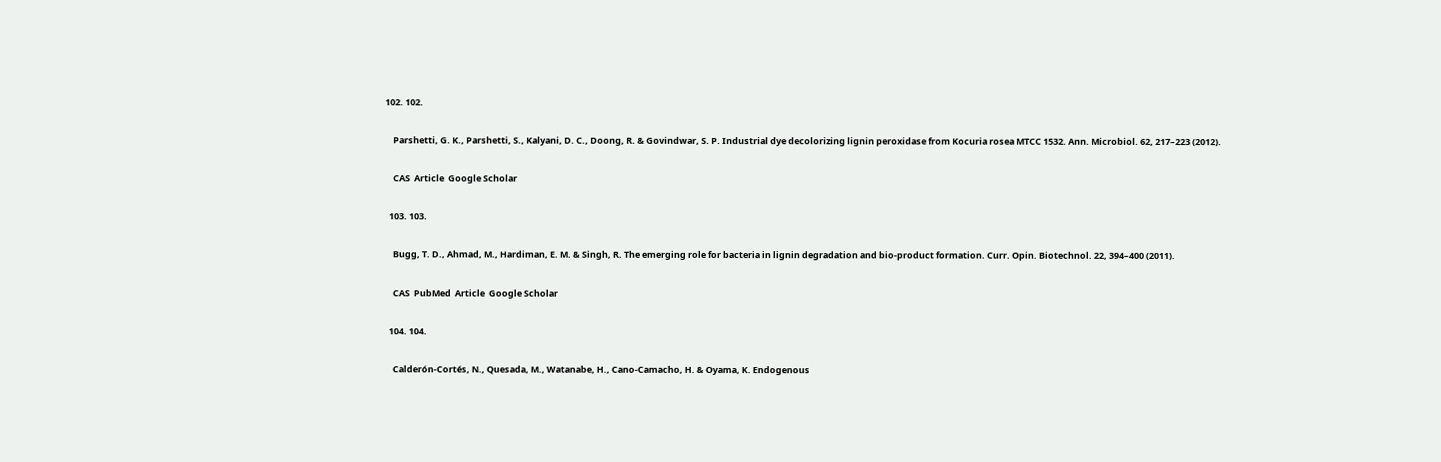102. 102.

    Parshetti, G. K., Parshetti, S., Kalyani, D. C., Doong, R. & Govindwar, S. P. Industrial dye decolorizing lignin peroxidase from Kocuria rosea MTCC 1532. Ann. Microbiol. 62, 217–223 (2012).

    CAS  Article  Google Scholar

  103. 103.

    Bugg, T. D., Ahmad, M., Hardiman, E. M. & Singh, R. The emerging role for bacteria in lignin degradation and bio-product formation. Curr. Opin. Biotechnol. 22, 394–400 (2011).

    CAS  PubMed  Article  Google Scholar

  104. 104.

    Calderón-Cortés, N., Quesada, M., Watanabe, H., Cano-Camacho, H. & Oyama, K. Endogenous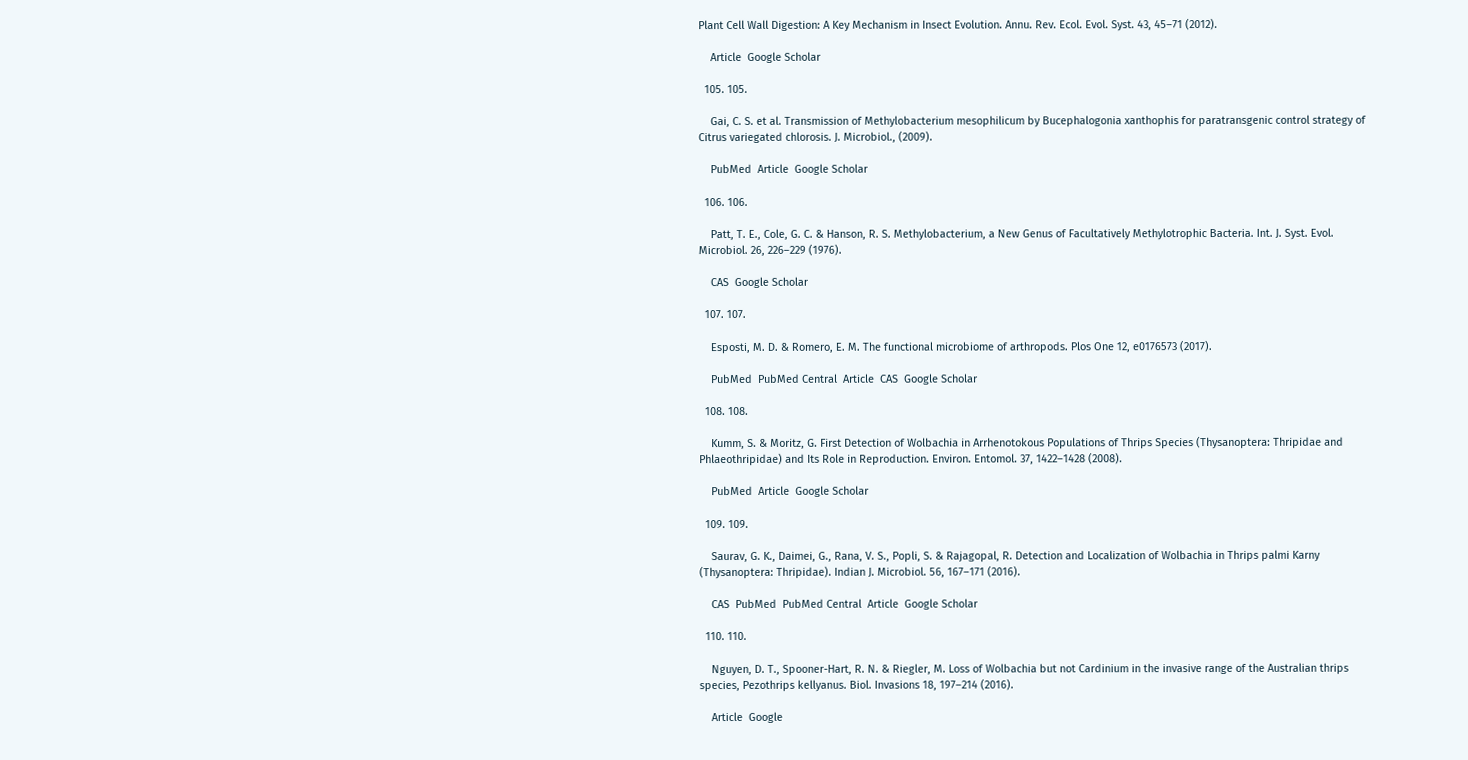Plant Cell Wall Digestion: A Key Mechanism in Insect Evolution. Annu. Rev. Ecol. Evol. Syst. 43, 45–71 (2012).

    Article  Google Scholar

  105. 105.

    Gai, C. S. et al. Transmission of Methylobacterium mesophilicum by Bucephalogonia xanthophis for paratransgenic control strategy of Citrus variegated chlorosis. J. Microbiol., (2009).

    PubMed  Article  Google Scholar

  106. 106.

    Patt, T. E., Cole, G. C. & Hanson, R. S. Methylobacterium, a New Genus of Facultatively Methylotrophic Bacteria. Int. J. Syst. Evol. Microbiol. 26, 226–229 (1976).

    CAS  Google Scholar

  107. 107.

    Esposti, M. D. & Romero, E. M. The functional microbiome of arthropods. Plos One 12, e0176573 (2017).

    PubMed  PubMed Central  Article  CAS  Google Scholar

  108. 108.

    Kumm, S. & Moritz, G. First Detection of Wolbachia in Arrhenotokous Populations of Thrips Species (Thysanoptera: Thripidae and Phlaeothripidae) and Its Role in Reproduction. Environ. Entomol. 37, 1422–1428 (2008).

    PubMed  Article  Google Scholar

  109. 109.

    Saurav, G. K., Daimei, G., Rana, V. S., Popli, S. & Rajagopal, R. Detection and Localization of Wolbachia in Thrips palmi Karny (Thysanoptera: Thripidae). Indian J. Microbiol. 56, 167–171 (2016).

    CAS  PubMed  PubMed Central  Article  Google Scholar

  110. 110.

    Nguyen, D. T., Spooner-Hart, R. N. & Riegler, M. Loss of Wolbachia but not Cardinium in the invasive range of the Australian thrips species, Pezothrips kellyanus. Biol. Invasions 18, 197–214 (2016).

    Article  Google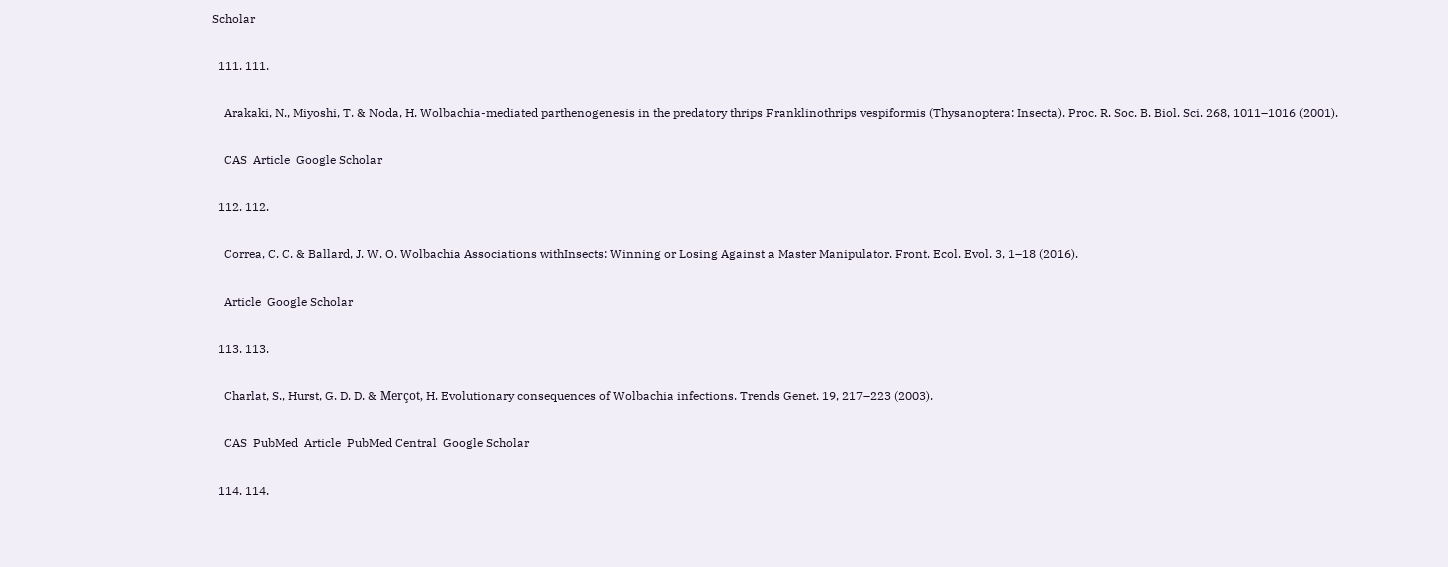Scholar

  111. 111.

    Arakaki, N., Miyoshi, T. & Noda, H. Wolbachia-mediated parthenogenesis in the predatory thrips Franklinothrips vespiformis (Thysanoptera: Insecta). Proc. R. Soc. B. Biol. Sci. 268, 1011–1016 (2001).

    CAS  Article  Google Scholar

  112. 112.

    Correa, C. C. & Ballard, J. W. O. Wolbachia Associations withInsects: Winning or Losing Against a Master Manipulator. Front. Ecol. Evol. 3, 1–18 (2016).

    Article  Google Scholar

  113. 113.

    Charlat, S., Hurst, G. D. D. & Merçot, H. Evolutionary consequences of Wolbachia infections. Trends Genet. 19, 217–223 (2003).

    CAS  PubMed  Article  PubMed Central  Google Scholar

  114. 114.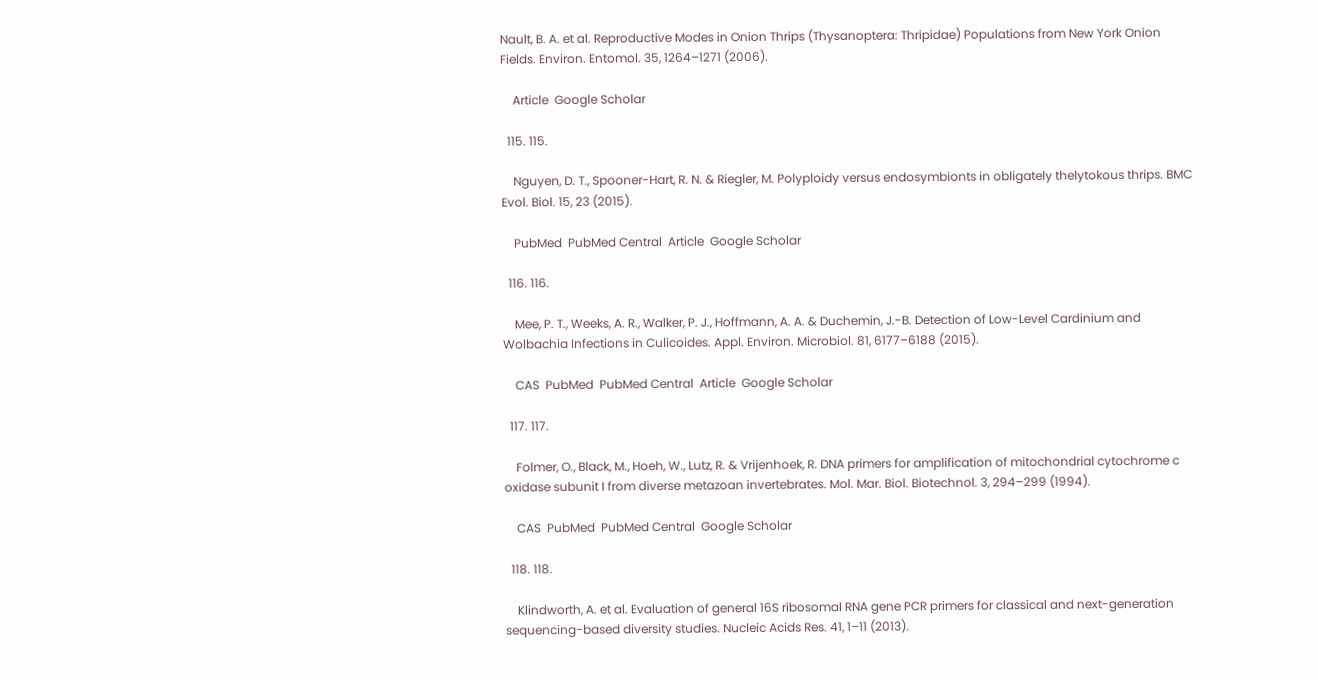Nault, B. A. et al. Reproductive Modes in Onion Thrips (Thysanoptera: Thripidae) Populations from New York Onion Fields. Environ. Entomol. 35, 1264–1271 (2006).

    Article  Google Scholar

  115. 115.

    Nguyen, D. T., Spooner-Hart, R. N. & Riegler, M. Polyploidy versus endosymbionts in obligately thelytokous thrips. BMC Evol. Biol. 15, 23 (2015).

    PubMed  PubMed Central  Article  Google Scholar

  116. 116.

    Mee, P. T., Weeks, A. R., Walker, P. J., Hoffmann, A. A. & Duchemin, J.-B. Detection of Low-Level Cardinium and Wolbachia Infections in Culicoides. Appl. Environ. Microbiol. 81, 6177–6188 (2015).

    CAS  PubMed  PubMed Central  Article  Google Scholar

  117. 117.

    Folmer, O., Black, M., Hoeh, W., Lutz, R. & Vrijenhoek, R. DNA primers for amplification of mitochondrial cytochrome c oxidase subunit I from diverse metazoan invertebrates. Mol. Mar. Biol. Biotechnol. 3, 294–299 (1994).

    CAS  PubMed  PubMed Central  Google Scholar

  118. 118.

    Klindworth, A. et al. Evaluation of general 16S ribosomal RNA gene PCR primers for classical and next-generation sequencing-based diversity studies. Nucleic Acids Res. 41, 1–11 (2013).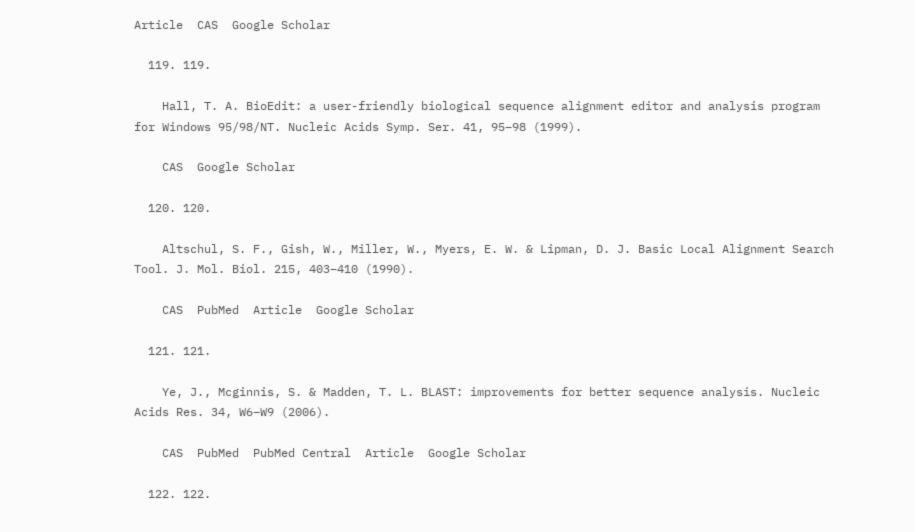Article  CAS  Google Scholar

  119. 119.

    Hall, T. A. BioEdit: a user-friendly biological sequence alignment editor and analysis program for Windows 95/98/NT. Nucleic Acids Symp. Ser. 41, 95–98 (1999).

    CAS  Google Scholar

  120. 120.

    Altschul, S. F., Gish, W., Miller, W., Myers, E. W. & Lipman, D. J. Basic Local Alignment Search Tool. J. Mol. Biol. 215, 403–410 (1990).

    CAS  PubMed  Article  Google Scholar

  121. 121.

    Ye, J., Mcginnis, S. & Madden, T. L. BLAST: improvements for better sequence analysis. Nucleic Acids Res. 34, W6–W9 (2006).

    CAS  PubMed  PubMed Central  Article  Google Scholar

  122. 122.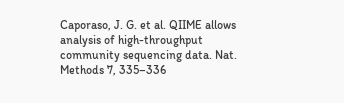Caporaso, J. G. et al. QIIME allows analysis of high-throughput community sequencing data. Nat. Methods 7, 335–336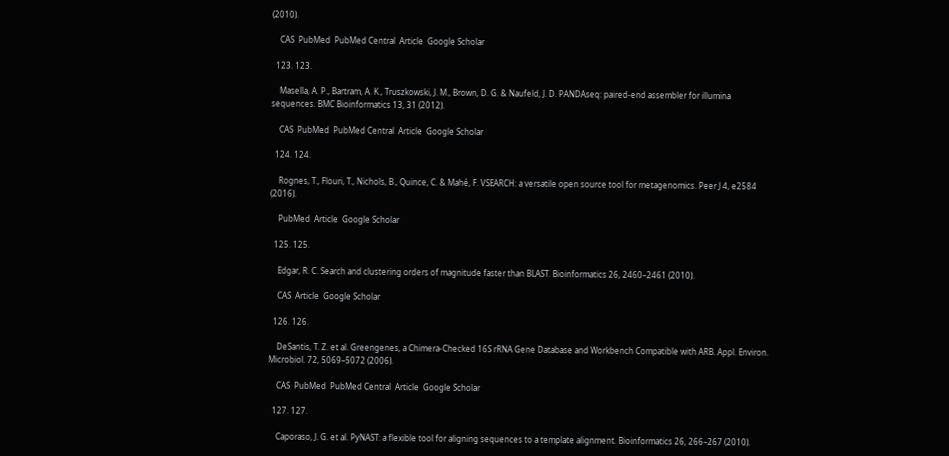(2010).

    CAS  PubMed  PubMed Central  Article  Google Scholar

  123. 123.

    Masella, A. P., Bartram, A. K., Truszkowski, J. M., Brown, D. G. & Naufeld, J. D. PANDAseq: paired-end assembler for illumina sequences. BMC Bioinformatics 13, 31 (2012).

    CAS  PubMed  PubMed Central  Article  Google Scholar

  124. 124.

    Rognes, T., Flouri, T., Nichols, B., Quince, C. & Mahé, F. VSEARCH: a versatile open source tool for metagenomics. Peer J 4, e2584 (2016).

    PubMed  Article  Google Scholar

  125. 125.

    Edgar, R. C. Search and clustering orders of magnitude faster than BLAST. Bioinformatics 26, 2460–2461 (2010).

    CAS  Article  Google Scholar

  126. 126.

    DeSantis, T. Z. et al. Greengenes, a Chimera-Checked 16S rRNA Gene Database and Workbench Compatible with ARB. Appl. Environ. Microbiol. 72, 5069–5072 (2006).

    CAS  PubMed  PubMed Central  Article  Google Scholar

  127. 127.

    Caporaso, J. G. et al. PyNAST: a flexible tool for aligning sequences to a template alignment. Bioinformatics 26, 266–267 (2010).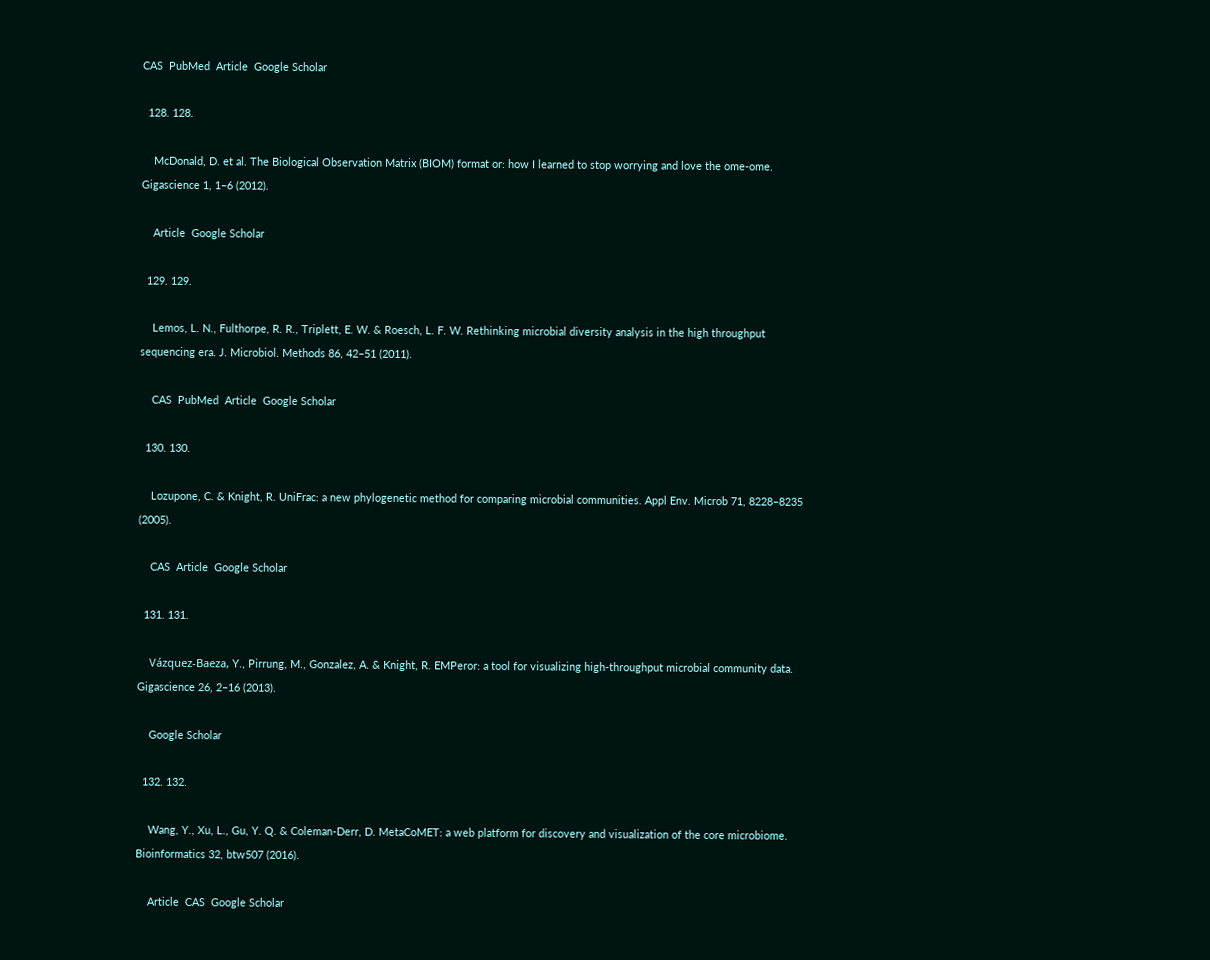CAS  PubMed  Article  Google Scholar

  128. 128.

    McDonald, D. et al. The Biological Observation Matrix (BIOM) format or: how I learned to stop worrying and love the ome-ome. Gigascience 1, 1–6 (2012).

    Article  Google Scholar

  129. 129.

    Lemos, L. N., Fulthorpe, R. R., Triplett, E. W. & Roesch, L. F. W. Rethinking microbial diversity analysis in the high throughput sequencing era. J. Microbiol. Methods 86, 42–51 (2011).

    CAS  PubMed  Article  Google Scholar

  130. 130.

    Lozupone, C. & Knight, R. UniFrac: a new phylogenetic method for comparing microbial communities. Appl Env. Microb 71, 8228–8235 (2005).

    CAS  Article  Google Scholar

  131. 131.

    Vázquez-Baeza, Y., Pirrung, M., Gonzalez, A. & Knight, R. EMPeror: a tool for visualizing high-throughput microbial community data. Gigascience 26, 2–16 (2013).

    Google Scholar

  132. 132.

    Wang, Y., Xu, L., Gu, Y. Q. & Coleman-Derr, D. MetaCoMET: a web platform for discovery and visualization of the core microbiome. Bioinformatics 32, btw507 (2016).

    Article  CAS  Google Scholar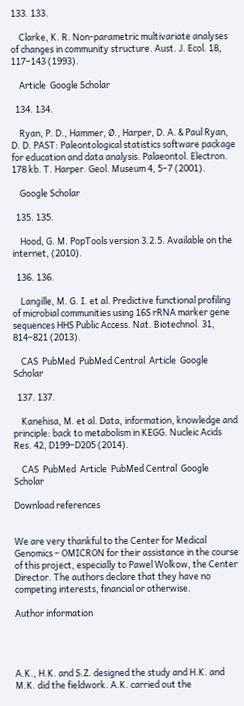133. 133.

    Clarke, K. R. Non-parametric multivariate analyses of changes in community structure. Aust. J. Ecol. 18, 117–143 (1993).

    Article  Google Scholar

  134. 134.

    Ryan, P. D., Hammer, Ø., Harper, D. A. & Paul Ryan, D. D. PAST: Paleontological statistics software package for education and data analysis. Palaeontol. Electron. 178 kb. T. Harper. Geol. Museum 4, 5–7 (2001).

    Google Scholar

  135. 135.

    Hood, G. M. PopTools version 3.2.5. Available on the internet, (2010).

  136. 136.

    Langille, M. G. I. et al. Predictive functional profiling of microbial communities using 16S rRNA marker gene sequences HHS Public Access. Nat. Biotechnol. 31, 814–821 (2013).

    CAS  PubMed  PubMed Central  Article  Google Scholar

  137. 137.

    Kanehisa, M. et al. Data, information, knowledge and principle: back to metabolism in KEGG. Nucleic Acids Res. 42, D199–D205 (2014).

    CAS  PubMed  Article  PubMed Central  Google Scholar

Download references


We are very thankful to the Center for Medical Genomics – OMICRON for their assistance in the course of this project, especially to Pawel Wolkow, the Center Director. The authors declare that they have no competing interests, financial or otherwise.

Author information




A.K., H.K. and S.Z. designed the study and H.K. and M.K. did the fieldwork. A.K. carried out the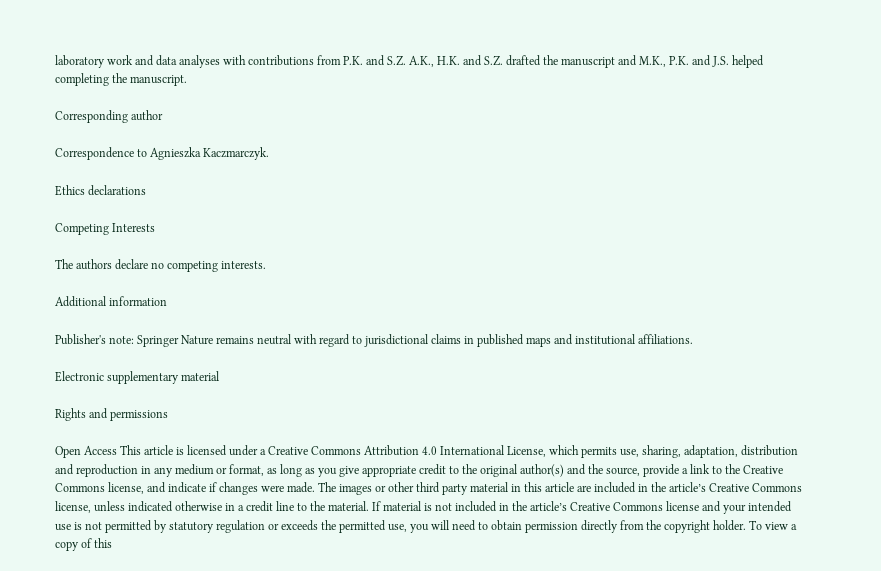laboratory work and data analyses with contributions from P.K. and S.Z. A.K., H.K. and S.Z. drafted the manuscript and M.K., P.K. and J.S. helped completing the manuscript.

Corresponding author

Correspondence to Agnieszka Kaczmarczyk.

Ethics declarations

Competing Interests

The authors declare no competing interests.

Additional information

Publisher's note: Springer Nature remains neutral with regard to jurisdictional claims in published maps and institutional affiliations.

Electronic supplementary material

Rights and permissions

Open Access This article is licensed under a Creative Commons Attribution 4.0 International License, which permits use, sharing, adaptation, distribution and reproduction in any medium or format, as long as you give appropriate credit to the original author(s) and the source, provide a link to the Creative Commons license, and indicate if changes were made. The images or other third party material in this article are included in the article’s Creative Commons license, unless indicated otherwise in a credit line to the material. If material is not included in the article’s Creative Commons license and your intended use is not permitted by statutory regulation or exceeds the permitted use, you will need to obtain permission directly from the copyright holder. To view a copy of this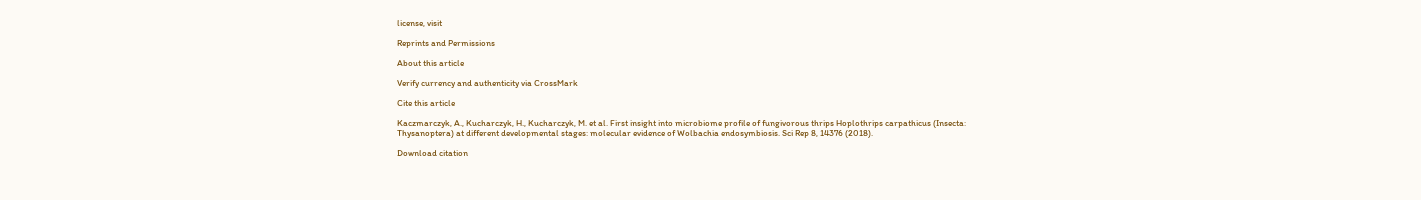license, visit

Reprints and Permissions

About this article

Verify currency and authenticity via CrossMark

Cite this article

Kaczmarczyk, A., Kucharczyk, H., Kucharczyk, M. et al. First insight into microbiome profile of fungivorous thrips Hoplothrips carpathicus (Insecta: Thysanoptera) at different developmental stages: molecular evidence of Wolbachia endosymbiosis. Sci Rep 8, 14376 (2018).

Download citation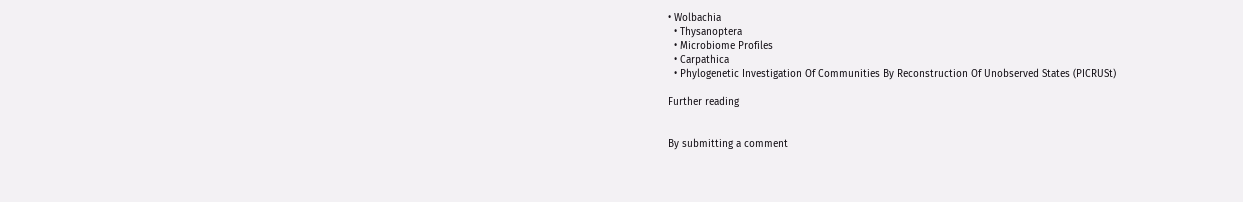• Wolbachia
  • Thysanoptera
  • Microbiome Profiles
  • Carpathica
  • Phylogenetic Investigation Of Communities By Reconstruction Of Unobserved States (PICRUSt)

Further reading


By submitting a comment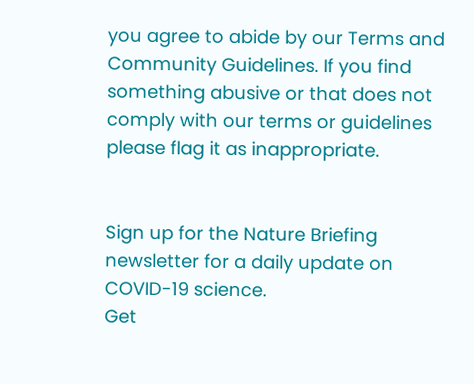you agree to abide by our Terms and Community Guidelines. If you find something abusive or that does not comply with our terms or guidelines please flag it as inappropriate.


Sign up for the Nature Briefing newsletter for a daily update on COVID-19 science.
Get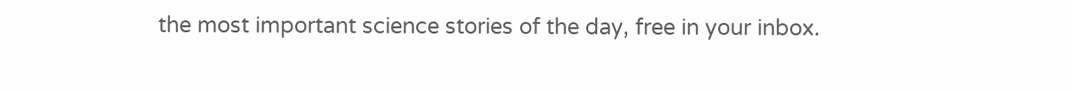the most important science stories of the day, free in your inbox.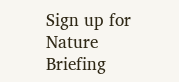Sign up for Nature Briefing